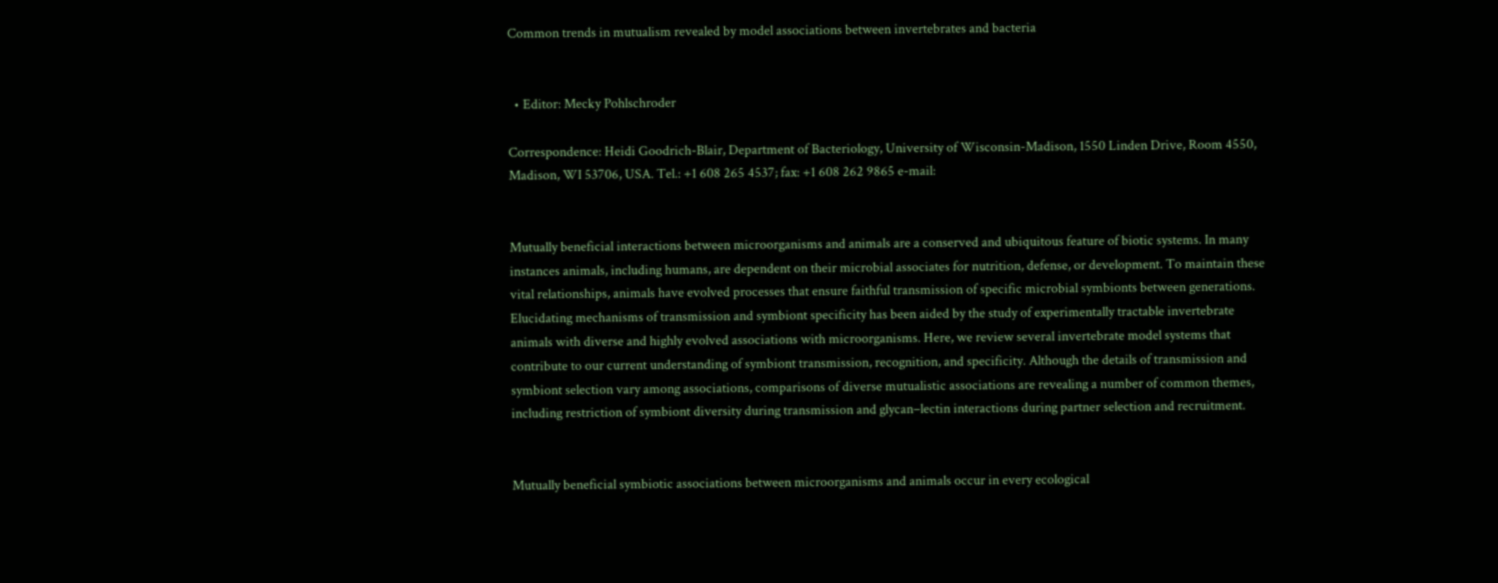Common trends in mutualism revealed by model associations between invertebrates and bacteria


  • Editor: Mecky Pohlschroder

Correspondence: Heidi Goodrich-Blair, Department of Bacteriology, University of Wisconsin-Madison, 1550 Linden Drive, Room 4550, Madison, WI 53706, USA. Tel.: +1 608 265 4537; fax: +1 608 262 9865 e-mail:


Mutually beneficial interactions between microorganisms and animals are a conserved and ubiquitous feature of biotic systems. In many instances animals, including humans, are dependent on their microbial associates for nutrition, defense, or development. To maintain these vital relationships, animals have evolved processes that ensure faithful transmission of specific microbial symbionts between generations. Elucidating mechanisms of transmission and symbiont specificity has been aided by the study of experimentally tractable invertebrate animals with diverse and highly evolved associations with microorganisms. Here, we review several invertebrate model systems that contribute to our current understanding of symbiont transmission, recognition, and specificity. Although the details of transmission and symbiont selection vary among associations, comparisons of diverse mutualistic associations are revealing a number of common themes, including restriction of symbiont diversity during transmission and glycan–lectin interactions during partner selection and recruitment.


Mutually beneficial symbiotic associations between microorganisms and animals occur in every ecological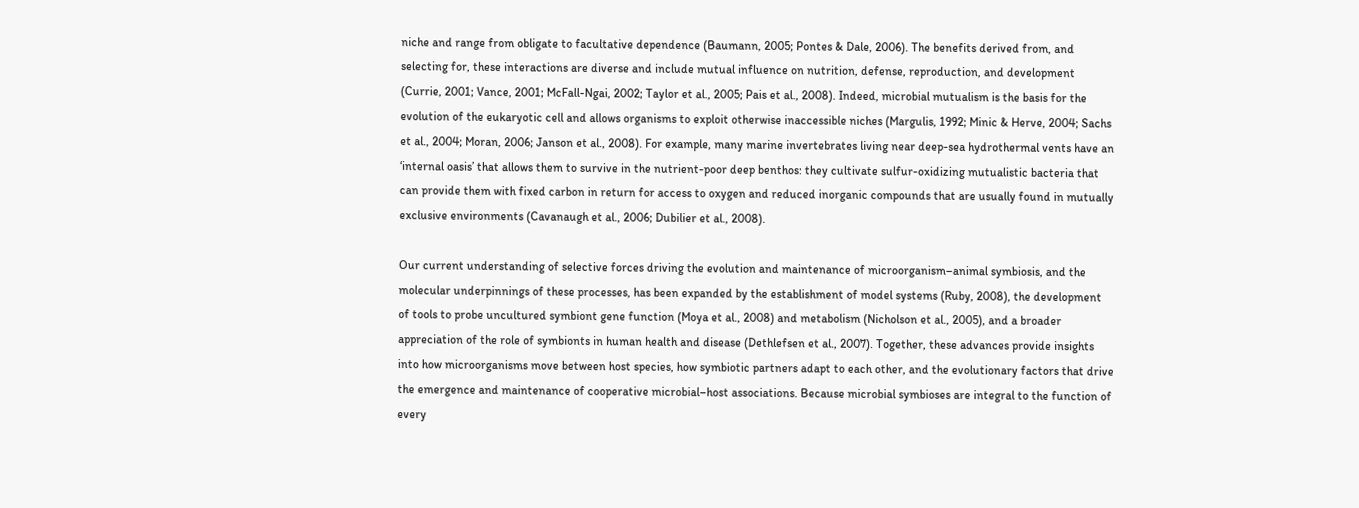niche and range from obligate to facultative dependence (Baumann, 2005; Pontes & Dale, 2006). The benefits derived from, and selecting for, these interactions are diverse and include mutual influence on nutrition, defense, reproduction, and development (Currie, 2001; Vance, 2001; McFall-Ngai, 2002; Taylor et al., 2005; Pais et al., 2008). Indeed, microbial mutualism is the basis for the evolution of the eukaryotic cell and allows organisms to exploit otherwise inaccessible niches (Margulis, 1992; Minic & Herve, 2004; Sachs et al., 2004; Moran, 2006; Janson et al., 2008). For example, many marine invertebrates living near deep-sea hydrothermal vents have an ‘internal oasis’ that allows them to survive in the nutrient-poor deep benthos: they cultivate sulfur-oxidizing mutualistic bacteria that can provide them with fixed carbon in return for access to oxygen and reduced inorganic compounds that are usually found in mutually exclusive environments (Cavanaugh et al., 2006; Dubilier et al., 2008).

Our current understanding of selective forces driving the evolution and maintenance of microorganism–animal symbiosis, and the molecular underpinnings of these processes, has been expanded by the establishment of model systems (Ruby, 2008), the development of tools to probe uncultured symbiont gene function (Moya et al., 2008) and metabolism (Nicholson et al., 2005), and a broader appreciation of the role of symbionts in human health and disease (Dethlefsen et al., 2007). Together, these advances provide insights into how microorganisms move between host species, how symbiotic partners adapt to each other, and the evolutionary factors that drive the emergence and maintenance of cooperative microbial–host associations. Because microbial symbioses are integral to the function of every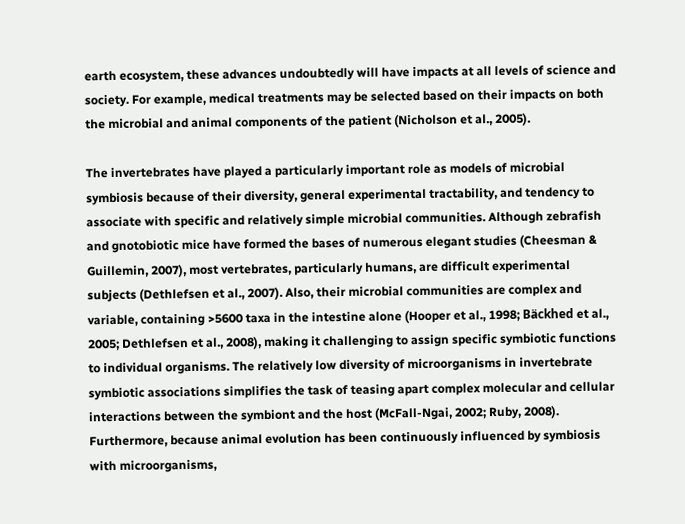earth ecosystem, these advances undoubtedly will have impacts at all levels of science and society. For example, medical treatments may be selected based on their impacts on both the microbial and animal components of the patient (Nicholson et al., 2005).

The invertebrates have played a particularly important role as models of microbial symbiosis because of their diversity, general experimental tractability, and tendency to associate with specific and relatively simple microbial communities. Although zebrafish and gnotobiotic mice have formed the bases of numerous elegant studies (Cheesman & Guillemin, 2007), most vertebrates, particularly humans, are difficult experimental subjects (Dethlefsen et al., 2007). Also, their microbial communities are complex and variable, containing >5600 taxa in the intestine alone (Hooper et al., 1998; Bäckhed et al., 2005; Dethlefsen et al., 2008), making it challenging to assign specific symbiotic functions to individual organisms. The relatively low diversity of microorganisms in invertebrate symbiotic associations simplifies the task of teasing apart complex molecular and cellular interactions between the symbiont and the host (McFall-Ngai, 2002; Ruby, 2008). Furthermore, because animal evolution has been continuously influenced by symbiosis with microorganisms,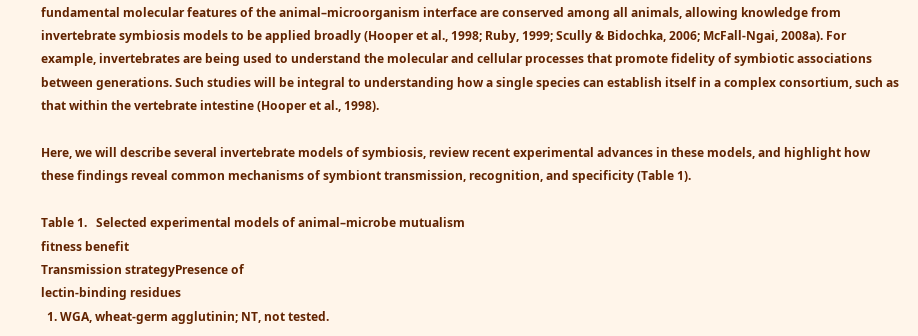fundamental molecular features of the animal–microorganism interface are conserved among all animals, allowing knowledge from invertebrate symbiosis models to be applied broadly (Hooper et al., 1998; Ruby, 1999; Scully & Bidochka, 2006; McFall-Ngai, 2008a). For example, invertebrates are being used to understand the molecular and cellular processes that promote fidelity of symbiotic associations between generations. Such studies will be integral to understanding how a single species can establish itself in a complex consortium, such as that within the vertebrate intestine (Hooper et al., 1998).

Here, we will describe several invertebrate models of symbiosis, review recent experimental advances in these models, and highlight how these findings reveal common mechanisms of symbiont transmission, recognition, and specificity (Table 1).

Table 1.   Selected experimental models of animal–microbe mutualism
fitness benefit
Transmission strategyPresence of
lectin-binding residues
  1. WGA, wheat-germ agglutinin; NT, not tested.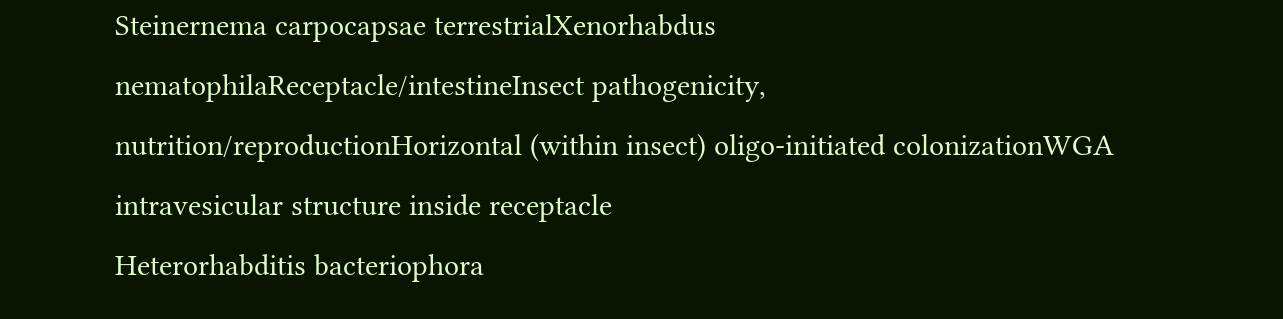Steinernema carpocapsae terrestrialXenorhabdus nematophilaReceptacle/intestineInsect pathogenicity, nutrition/reproductionHorizontal (within insect) oligo-initiated colonizationWGA intravesicular structure inside receptacle
Heterorhabditis bacteriophora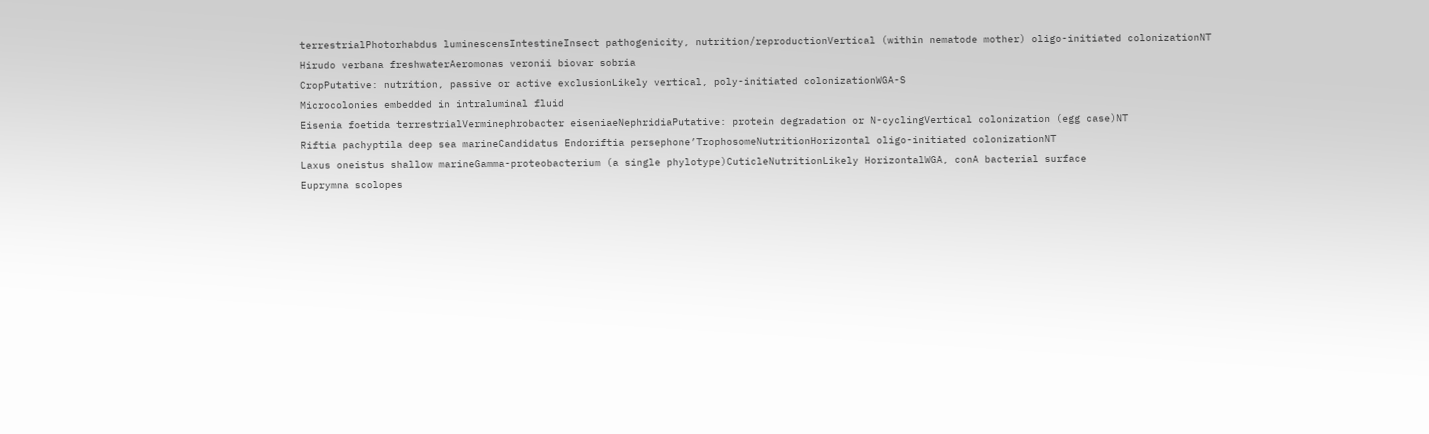terrestrialPhotorhabdus luminescensIntestineInsect pathogenicity, nutrition/reproductionVertical (within nematode mother) oligo-initiated colonizationNT
Hirudo verbana freshwaterAeromonas veronii biovar sobria
CropPutative: nutrition, passive or active exclusionLikely vertical, poly-initiated colonizationWGA-S
Microcolonies embedded in intraluminal fluid
Eisenia foetida terrestrialVerminephrobacter eiseniaeNephridiaPutative: protein degradation or N-cyclingVertical colonization (egg case)NT
Riftia pachyptila deep sea marineCandidatus Endoriftia persephone’TrophosomeNutritionHorizontal oligo-initiated colonizationNT
Laxus oneistus shallow marineGamma-proteobacterium (a single phylotype)CuticleNutritionLikely HorizontalWGA, conA bacterial surface
Euprymna scolopes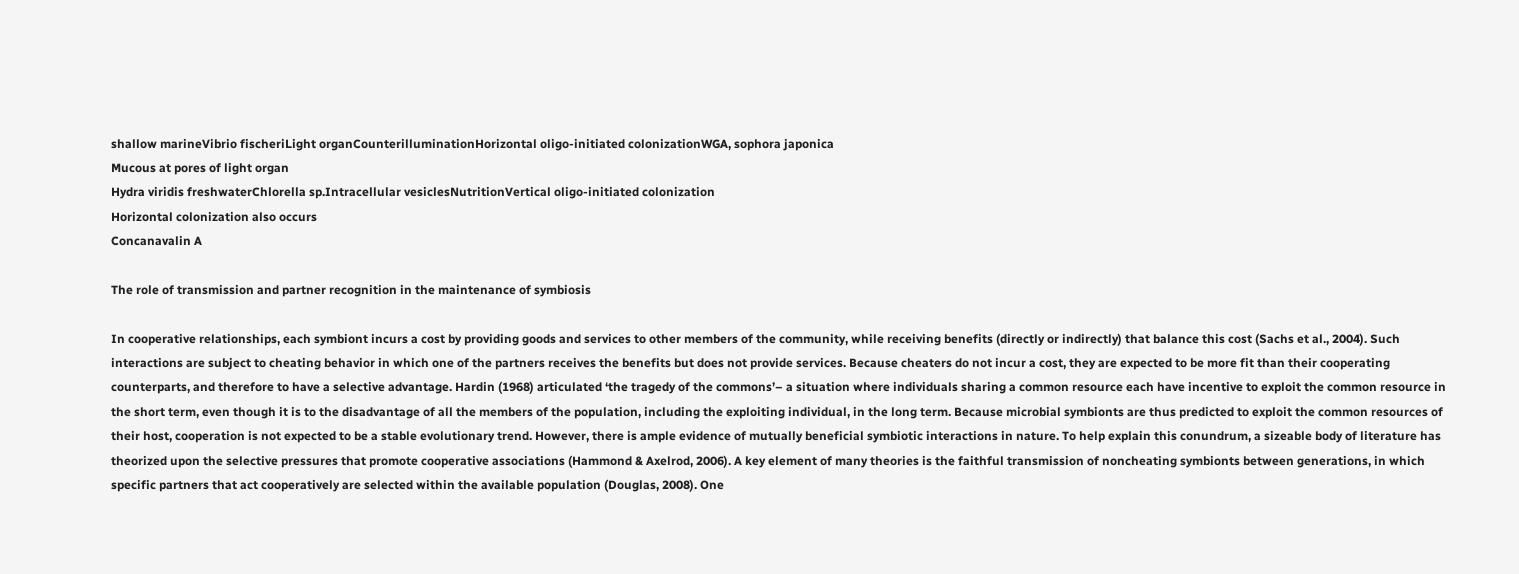shallow marineVibrio fischeriLight organCounterilluminationHorizontal oligo-initiated colonizationWGA, sophora japonica
Mucous at pores of light organ
Hydra viridis freshwaterChlorella sp.Intracellular vesiclesNutritionVertical oligo-initiated colonization
Horizontal colonization also occurs
Concanavalin A

The role of transmission and partner recognition in the maintenance of symbiosis

In cooperative relationships, each symbiont incurs a cost by providing goods and services to other members of the community, while receiving benefits (directly or indirectly) that balance this cost (Sachs et al., 2004). Such interactions are subject to cheating behavior in which one of the partners receives the benefits but does not provide services. Because cheaters do not incur a cost, they are expected to be more fit than their cooperating counterparts, and therefore to have a selective advantage. Hardin (1968) articulated ‘the tragedy of the commons’– a situation where individuals sharing a common resource each have incentive to exploit the common resource in the short term, even though it is to the disadvantage of all the members of the population, including the exploiting individual, in the long term. Because microbial symbionts are thus predicted to exploit the common resources of their host, cooperation is not expected to be a stable evolutionary trend. However, there is ample evidence of mutually beneficial symbiotic interactions in nature. To help explain this conundrum, a sizeable body of literature has theorized upon the selective pressures that promote cooperative associations (Hammond & Axelrod, 2006). A key element of many theories is the faithful transmission of noncheating symbionts between generations, in which specific partners that act cooperatively are selected within the available population (Douglas, 2008). One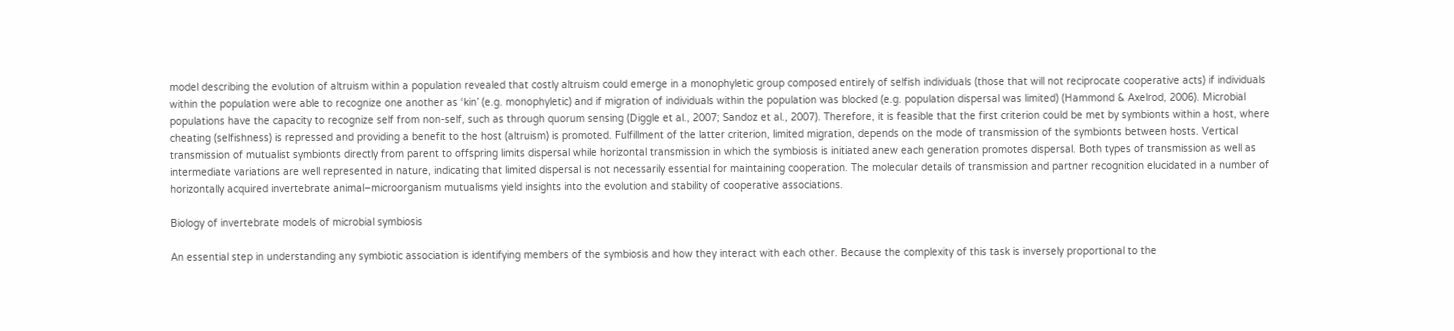model describing the evolution of altruism within a population revealed that costly altruism could emerge in a monophyletic group composed entirely of selfish individuals (those that will not reciprocate cooperative acts) if individuals within the population were able to recognize one another as ‘kin’ (e.g. monophyletic) and if migration of individuals within the population was blocked (e.g. population dispersal was limited) (Hammond & Axelrod, 2006). Microbial populations have the capacity to recognize self from non-self, such as through quorum sensing (Diggle et al., 2007; Sandoz et al., 2007). Therefore, it is feasible that the first criterion could be met by symbionts within a host, where cheating (selfishness) is repressed and providing a benefit to the host (altruism) is promoted. Fulfillment of the latter criterion, limited migration, depends on the mode of transmission of the symbionts between hosts. Vertical transmission of mutualist symbionts directly from parent to offspring limits dispersal while horizontal transmission in which the symbiosis is initiated anew each generation promotes dispersal. Both types of transmission as well as intermediate variations are well represented in nature, indicating that limited dispersal is not necessarily essential for maintaining cooperation. The molecular details of transmission and partner recognition elucidated in a number of horizontally acquired invertebrate animal–microorganism mutualisms yield insights into the evolution and stability of cooperative associations.

Biology of invertebrate models of microbial symbiosis

An essential step in understanding any symbiotic association is identifying members of the symbiosis and how they interact with each other. Because the complexity of this task is inversely proportional to the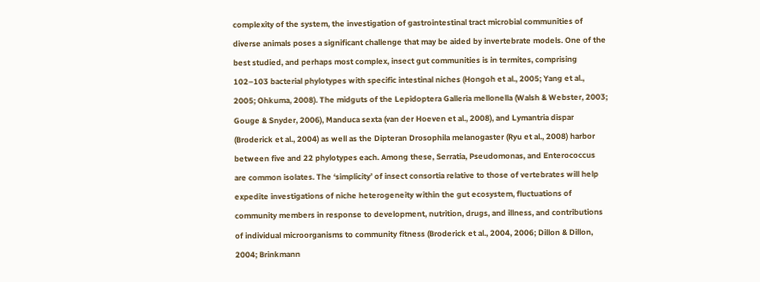complexity of the system, the investigation of gastrointestinal tract microbial communities of diverse animals poses a significant challenge that may be aided by invertebrate models. One of the best studied, and perhaps most complex, insect gut communities is in termites, comprising 102–103 bacterial phylotypes with specific intestinal niches (Hongoh et al., 2005; Yang et al., 2005; Ohkuma, 2008). The midguts of the Lepidoptera Galleria mellonella (Walsh & Webster, 2003; Gouge & Snyder, 2006), Manduca sexta (van der Hoeven et al., 2008), and Lymantria dispar (Broderick et al., 2004) as well as the Dipteran Drosophila melanogaster (Ryu et al., 2008) harbor between five and 22 phylotypes each. Among these, Serratia, Pseudomonas, and Enterococcus are common isolates. The ‘simplicity’ of insect consortia relative to those of vertebrates will help expedite investigations of niche heterogeneity within the gut ecosystem, fluctuations of community members in response to development, nutrition, drugs, and illness, and contributions of individual microorganisms to community fitness (Broderick et al., 2004, 2006; Dillon & Dillon, 2004; Brinkmann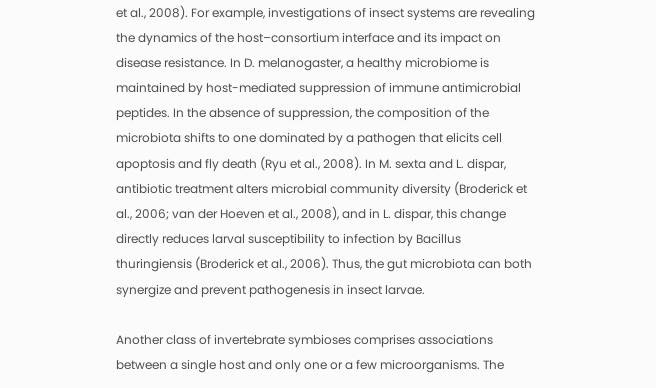et al., 2008). For example, investigations of insect systems are revealing the dynamics of the host–consortium interface and its impact on disease resistance. In D. melanogaster, a healthy microbiome is maintained by host-mediated suppression of immune antimicrobial peptides. In the absence of suppression, the composition of the microbiota shifts to one dominated by a pathogen that elicits cell apoptosis and fly death (Ryu et al., 2008). In M. sexta and L. dispar, antibiotic treatment alters microbial community diversity (Broderick et al., 2006; van der Hoeven et al., 2008), and in L. dispar, this change directly reduces larval susceptibility to infection by Bacillus thuringiensis (Broderick et al., 2006). Thus, the gut microbiota can both synergize and prevent pathogenesis in insect larvae.

Another class of invertebrate symbioses comprises associations between a single host and only one or a few microorganisms. The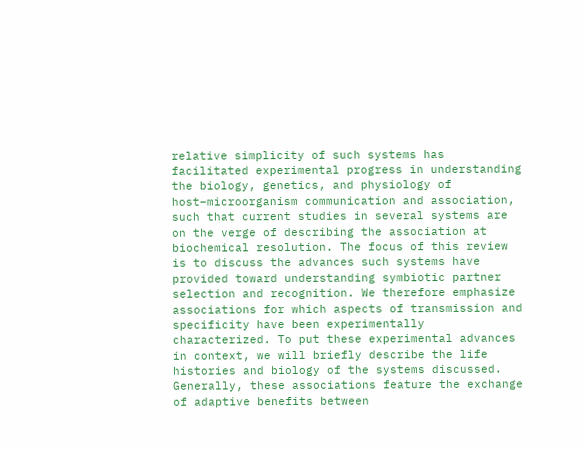relative simplicity of such systems has facilitated experimental progress in understanding the biology, genetics, and physiology of host–microorganism communication and association, such that current studies in several systems are on the verge of describing the association at biochemical resolution. The focus of this review is to discuss the advances such systems have provided toward understanding symbiotic partner selection and recognition. We therefore emphasize associations for which aspects of transmission and specificity have been experimentally characterized. To put these experimental advances in context, we will briefly describe the life histories and biology of the systems discussed. Generally, these associations feature the exchange of adaptive benefits between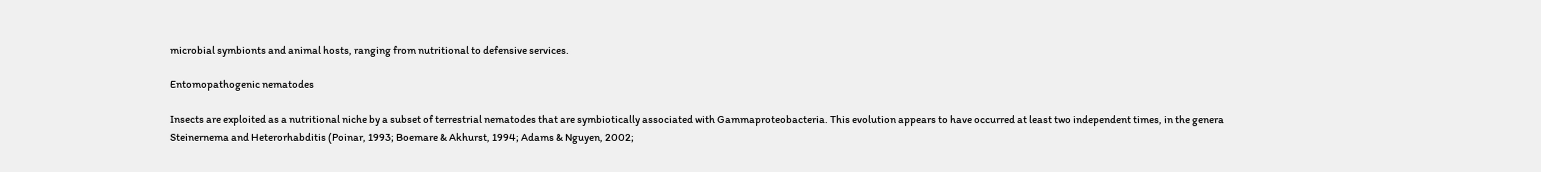microbial symbionts and animal hosts, ranging from nutritional to defensive services.

Entomopathogenic nematodes

Insects are exploited as a nutritional niche by a subset of terrestrial nematodes that are symbiotically associated with Gammaproteobacteria. This evolution appears to have occurred at least two independent times, in the genera Steinernema and Heterorhabditis (Poinar, 1993; Boemare & Akhurst, 1994; Adams & Nguyen, 2002;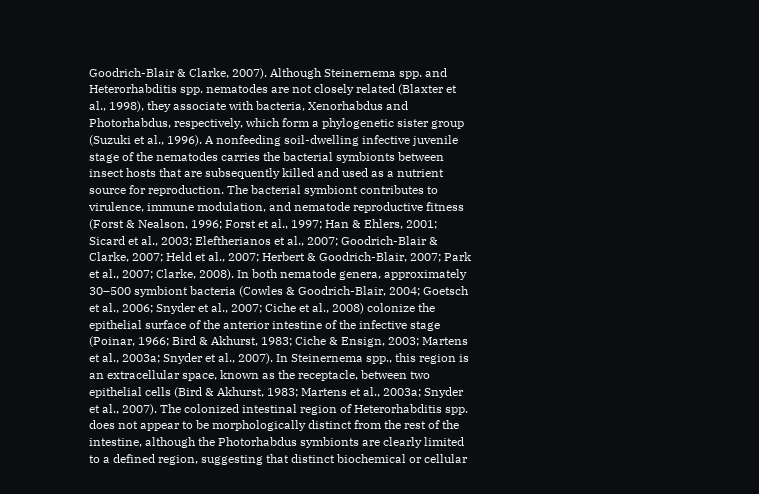Goodrich-Blair & Clarke, 2007). Although Steinernema spp. and Heterorhabditis spp. nematodes are not closely related (Blaxter et al., 1998), they associate with bacteria, Xenorhabdus and Photorhabdus, respectively, which form a phylogenetic sister group (Suzuki et al., 1996). A nonfeeding soil-dwelling infective juvenile stage of the nematodes carries the bacterial symbionts between insect hosts that are subsequently killed and used as a nutrient source for reproduction. The bacterial symbiont contributes to virulence, immune modulation, and nematode reproductive fitness (Forst & Nealson, 1996; Forst et al., 1997; Han & Ehlers, 2001; Sicard et al., 2003; Eleftherianos et al., 2007; Goodrich-Blair & Clarke, 2007; Held et al., 2007; Herbert & Goodrich-Blair, 2007; Park et al., 2007; Clarke, 2008). In both nematode genera, approximately 30–500 symbiont bacteria (Cowles & Goodrich-Blair, 2004; Goetsch et al., 2006; Snyder et al., 2007; Ciche et al., 2008) colonize the epithelial surface of the anterior intestine of the infective stage (Poinar, 1966; Bird & Akhurst, 1983; Ciche & Ensign, 2003; Martens et al., 2003a; Snyder et al., 2007). In Steinernema spp., this region is an extracellular space, known as the receptacle, between two epithelial cells (Bird & Akhurst, 1983; Martens et al., 2003a; Snyder et al., 2007). The colonized intestinal region of Heterorhabditis spp. does not appear to be morphologically distinct from the rest of the intestine, although the Photorhabdus symbionts are clearly limited to a defined region, suggesting that distinct biochemical or cellular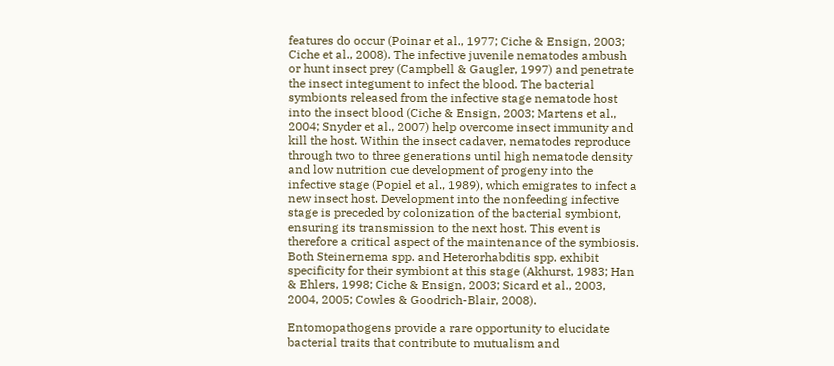features do occur (Poinar et al., 1977; Ciche & Ensign, 2003; Ciche et al., 2008). The infective juvenile nematodes ambush or hunt insect prey (Campbell & Gaugler, 1997) and penetrate the insect integument to infect the blood. The bacterial symbionts released from the infective stage nematode host into the insect blood (Ciche & Ensign, 2003; Martens et al., 2004; Snyder et al., 2007) help overcome insect immunity and kill the host. Within the insect cadaver, nematodes reproduce through two to three generations until high nematode density and low nutrition cue development of progeny into the infective stage (Popiel et al., 1989), which emigrates to infect a new insect host. Development into the nonfeeding infective stage is preceded by colonization of the bacterial symbiont, ensuring its transmission to the next host. This event is therefore a critical aspect of the maintenance of the symbiosis. Both Steinernema spp. and Heterorhabditis spp. exhibit specificity for their symbiont at this stage (Akhurst, 1983; Han & Ehlers, 1998; Ciche & Ensign, 2003; Sicard et al., 2003, 2004, 2005; Cowles & Goodrich-Blair, 2008).

Entomopathogens provide a rare opportunity to elucidate bacterial traits that contribute to mutualism and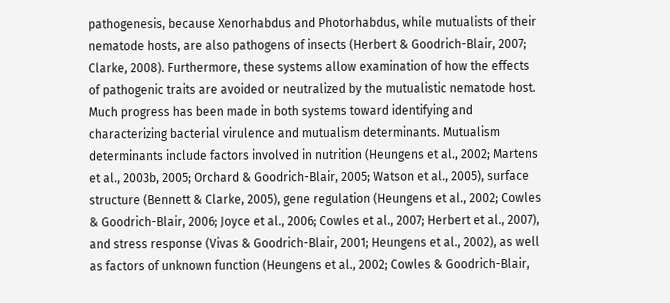pathogenesis, because Xenorhabdus and Photorhabdus, while mutualists of their nematode hosts, are also pathogens of insects (Herbert & Goodrich-Blair, 2007; Clarke, 2008). Furthermore, these systems allow examination of how the effects of pathogenic traits are avoided or neutralized by the mutualistic nematode host. Much progress has been made in both systems toward identifying and characterizing bacterial virulence and mutualism determinants. Mutualism determinants include factors involved in nutrition (Heungens et al., 2002; Martens et al., 2003b, 2005; Orchard & Goodrich-Blair, 2005; Watson et al., 2005), surface structure (Bennett & Clarke, 2005), gene regulation (Heungens et al., 2002; Cowles & Goodrich-Blair, 2006; Joyce et al., 2006; Cowles et al., 2007; Herbert et al., 2007), and stress response (Vivas & Goodrich-Blair, 2001; Heungens et al., 2002), as well as factors of unknown function (Heungens et al., 2002; Cowles & Goodrich-Blair,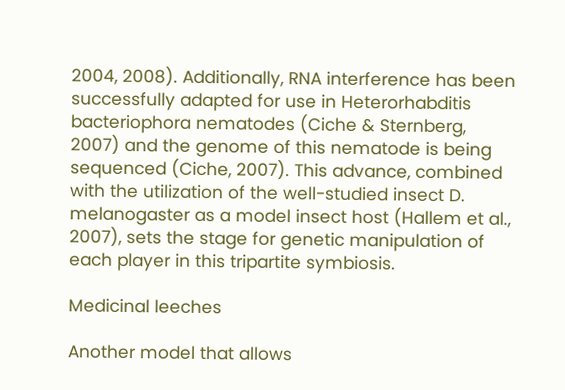2004, 2008). Additionally, RNA interference has been successfully adapted for use in Heterorhabditis bacteriophora nematodes (Ciche & Sternberg, 2007) and the genome of this nematode is being sequenced (Ciche, 2007). This advance, combined with the utilization of the well-studied insect D. melanogaster as a model insect host (Hallem et al., 2007), sets the stage for genetic manipulation of each player in this tripartite symbiosis.

Medicinal leeches

Another model that allows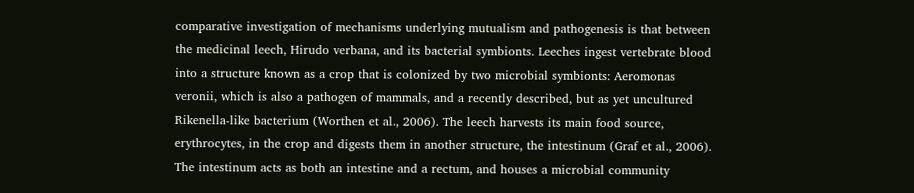comparative investigation of mechanisms underlying mutualism and pathogenesis is that between the medicinal leech, Hirudo verbana, and its bacterial symbionts. Leeches ingest vertebrate blood into a structure known as a crop that is colonized by two microbial symbionts: Aeromonas veronii, which is also a pathogen of mammals, and a recently described, but as yet uncultured Rikenella-like bacterium (Worthen et al., 2006). The leech harvests its main food source, erythrocytes, in the crop and digests them in another structure, the intestinum (Graf et al., 2006). The intestinum acts as both an intestine and a rectum, and houses a microbial community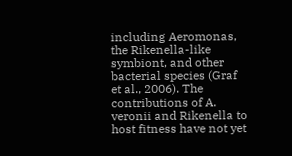including Aeromonas, the Rikenella-like symbiont, and other bacterial species (Graf et al., 2006). The contributions of A. veronii and Rikenella to host fitness have not yet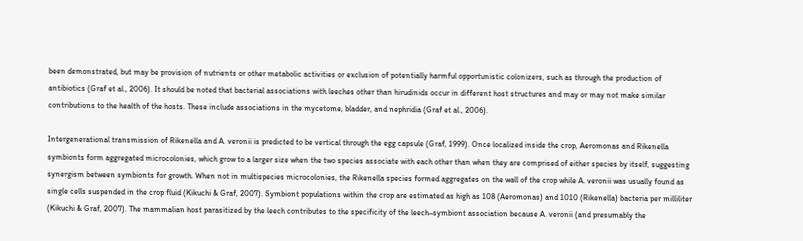been demonstrated, but may be provision of nutrients or other metabolic activities or exclusion of potentially harmful opportunistic colonizers, such as through the production of antibiotics (Graf et al., 2006). It should be noted that bacterial associations with leeches other than hirudinids occur in different host structures and may or may not make similar contributions to the health of the hosts. These include associations in the mycetome, bladder, and nephridia (Graf et al., 2006).

Intergenerational transmission of Rikenella and A. veronii is predicted to be vertical through the egg capsule (Graf, 1999). Once localized inside the crop, Aeromonas and Rikenella symbionts form aggregated microcolonies, which grow to a larger size when the two species associate with each other than when they are comprised of either species by itself, suggesting synergism between symbionts for growth. When not in multispecies microcolonies, the Rikenella species formed aggregates on the wall of the crop while A. veronii was usually found as single cells suspended in the crop fluid (Kikuchi & Graf, 2007). Symbiont populations within the crop are estimated as high as 108 (Aeromonas) and 1010 (Rikenella) bacteria per milliliter (Kikuchi & Graf, 2007). The mammalian host parasitized by the leech contributes to the specificity of the leech–symbiont association because A. veronii (and presumably the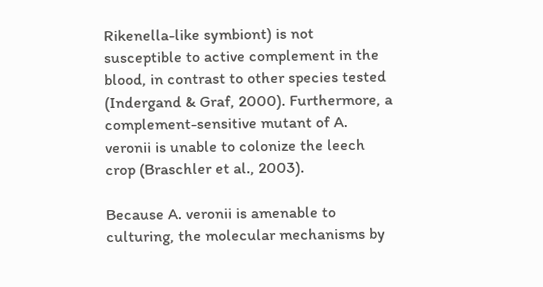Rikenella-like symbiont) is not susceptible to active complement in the blood, in contrast to other species tested (Indergand & Graf, 2000). Furthermore, a complement-sensitive mutant of A. veronii is unable to colonize the leech crop (Braschler et al., 2003).

Because A. veronii is amenable to culturing, the molecular mechanisms by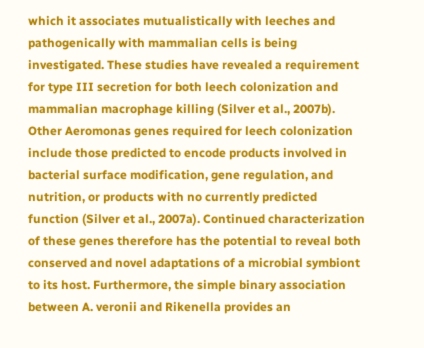which it associates mutualistically with leeches and pathogenically with mammalian cells is being investigated. These studies have revealed a requirement for type III secretion for both leech colonization and mammalian macrophage killing (Silver et al., 2007b). Other Aeromonas genes required for leech colonization include those predicted to encode products involved in bacterial surface modification, gene regulation, and nutrition, or products with no currently predicted function (Silver et al., 2007a). Continued characterization of these genes therefore has the potential to reveal both conserved and novel adaptations of a microbial symbiont to its host. Furthermore, the simple binary association between A. veronii and Rikenella provides an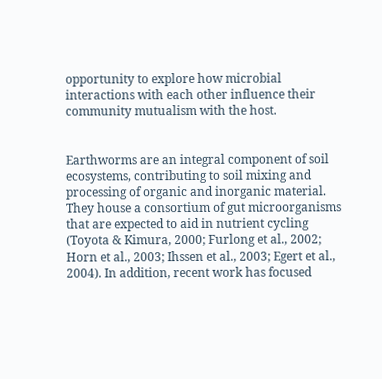opportunity to explore how microbial interactions with each other influence their community mutualism with the host.


Earthworms are an integral component of soil ecosystems, contributing to soil mixing and processing of organic and inorganic material. They house a consortium of gut microorganisms that are expected to aid in nutrient cycling (Toyota & Kimura, 2000; Furlong et al., 2002; Horn et al., 2003; Ihssen et al., 2003; Egert et al., 2004). In addition, recent work has focused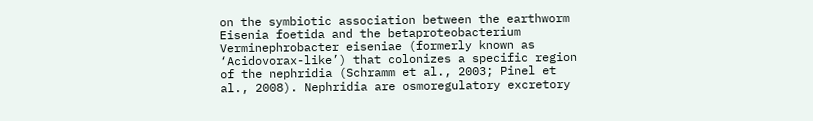on the symbiotic association between the earthworm Eisenia foetida and the betaproteobacterium Verminephrobacter eiseniae (formerly known as ‘Acidovorax-like’) that colonizes a specific region of the nephridia (Schramm et al., 2003; Pinel et al., 2008). Nephridia are osmoregulatory excretory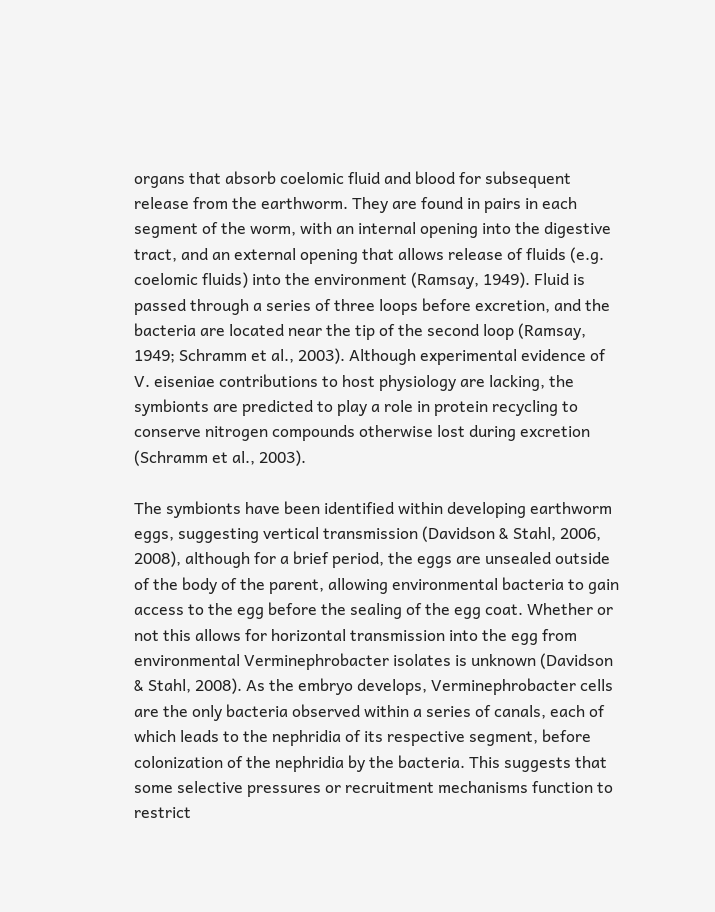organs that absorb coelomic fluid and blood for subsequent release from the earthworm. They are found in pairs in each segment of the worm, with an internal opening into the digestive tract, and an external opening that allows release of fluids (e.g. coelomic fluids) into the environment (Ramsay, 1949). Fluid is passed through a series of three loops before excretion, and the bacteria are located near the tip of the second loop (Ramsay, 1949; Schramm et al., 2003). Although experimental evidence of V. eiseniae contributions to host physiology are lacking, the symbionts are predicted to play a role in protein recycling to conserve nitrogen compounds otherwise lost during excretion (Schramm et al., 2003).

The symbionts have been identified within developing earthworm eggs, suggesting vertical transmission (Davidson & Stahl, 2006, 2008), although for a brief period, the eggs are unsealed outside of the body of the parent, allowing environmental bacteria to gain access to the egg before the sealing of the egg coat. Whether or not this allows for horizontal transmission into the egg from environmental Verminephrobacter isolates is unknown (Davidson & Stahl, 2008). As the embryo develops, Verminephrobacter cells are the only bacteria observed within a series of canals, each of which leads to the nephridia of its respective segment, before colonization of the nephridia by the bacteria. This suggests that some selective pressures or recruitment mechanisms function to restrict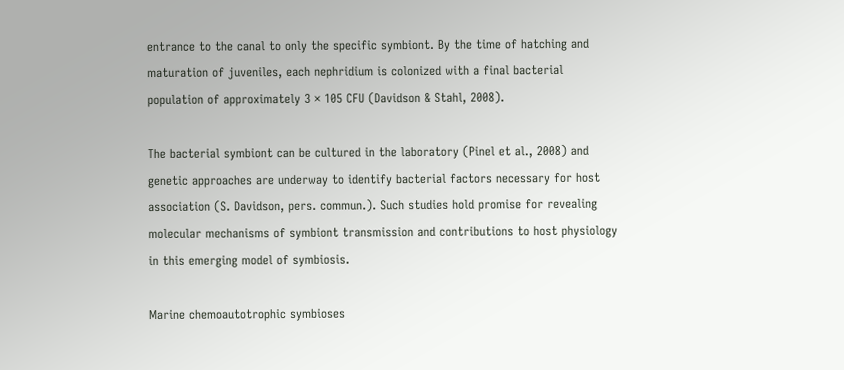entrance to the canal to only the specific symbiont. By the time of hatching and maturation of juveniles, each nephridium is colonized with a final bacterial population of approximately 3 × 105 CFU (Davidson & Stahl, 2008).

The bacterial symbiont can be cultured in the laboratory (Pinel et al., 2008) and genetic approaches are underway to identify bacterial factors necessary for host association (S. Davidson, pers. commun.). Such studies hold promise for revealing molecular mechanisms of symbiont transmission and contributions to host physiology in this emerging model of symbiosis.

Marine chemoautotrophic symbioses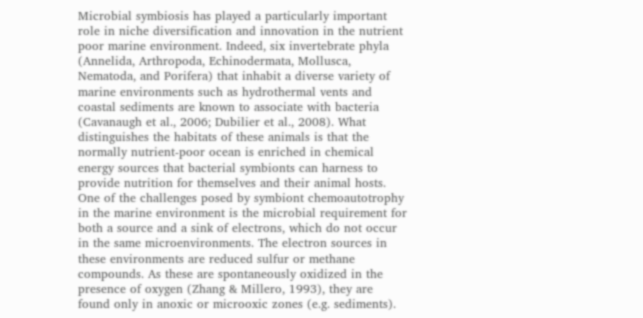Microbial symbiosis has played a particularly important role in niche diversification and innovation in the nutrient poor marine environment. Indeed, six invertebrate phyla (Annelida, Arthropoda, Echinodermata, Mollusca, Nematoda, and Porifera) that inhabit a diverse variety of marine environments such as hydrothermal vents and coastal sediments are known to associate with bacteria (Cavanaugh et al., 2006; Dubilier et al., 2008). What distinguishes the habitats of these animals is that the normally nutrient-poor ocean is enriched in chemical energy sources that bacterial symbionts can harness to provide nutrition for themselves and their animal hosts. One of the challenges posed by symbiont chemoautotrophy in the marine environment is the microbial requirement for both a source and a sink of electrons, which do not occur in the same microenvironments. The electron sources in these environments are reduced sulfur or methane compounds. As these are spontaneously oxidized in the presence of oxygen (Zhang & Millero, 1993), they are found only in anoxic or microoxic zones (e.g. sediments).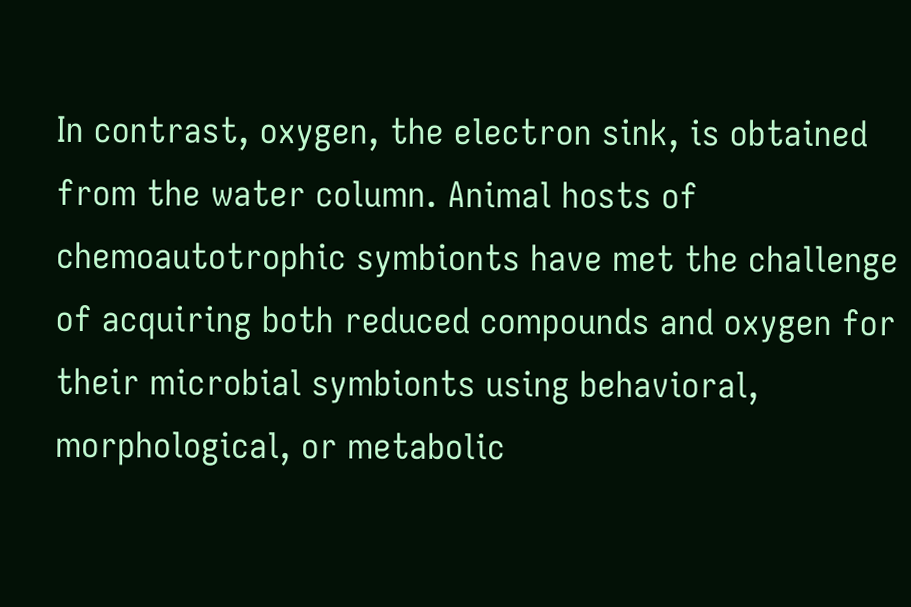In contrast, oxygen, the electron sink, is obtained from the water column. Animal hosts of chemoautotrophic symbionts have met the challenge of acquiring both reduced compounds and oxygen for their microbial symbionts using behavioral, morphological, or metabolic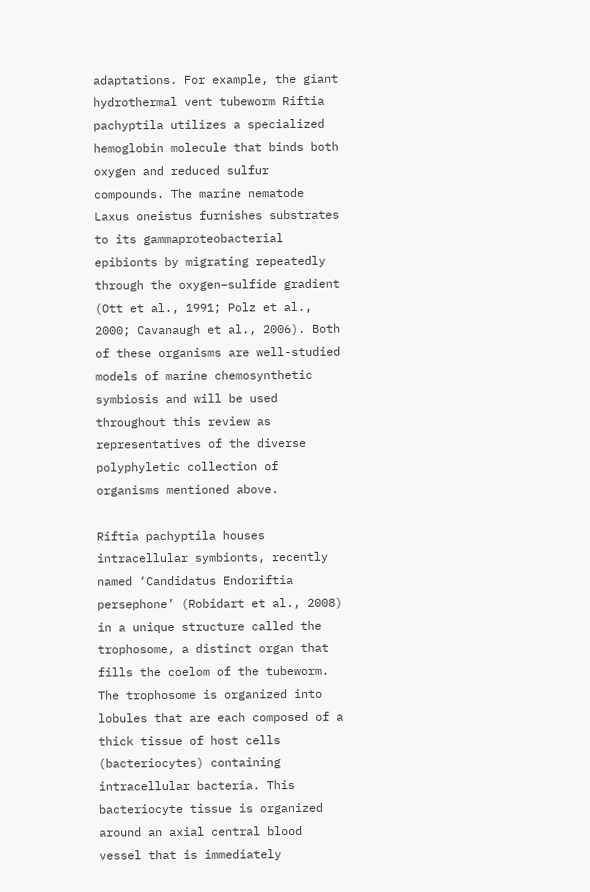adaptations. For example, the giant hydrothermal vent tubeworm Riftia pachyptila utilizes a specialized hemoglobin molecule that binds both oxygen and reduced sulfur compounds. The marine nematode Laxus oneistus furnishes substrates to its gammaproteobacterial epibionts by migrating repeatedly through the oxygen–sulfide gradient (Ott et al., 1991; Polz et al., 2000; Cavanaugh et al., 2006). Both of these organisms are well-studied models of marine chemosynthetic symbiosis and will be used throughout this review as representatives of the diverse polyphyletic collection of organisms mentioned above.

Riftia pachyptila houses intracellular symbionts, recently named ‘Candidatus Endoriftia persephone’ (Robidart et al., 2008) in a unique structure called the trophosome, a distinct organ that fills the coelom of the tubeworm. The trophosome is organized into lobules that are each composed of a thick tissue of host cells (bacteriocytes) containing intracellular bacteria. This bacteriocyte tissue is organized around an axial central blood vessel that is immediately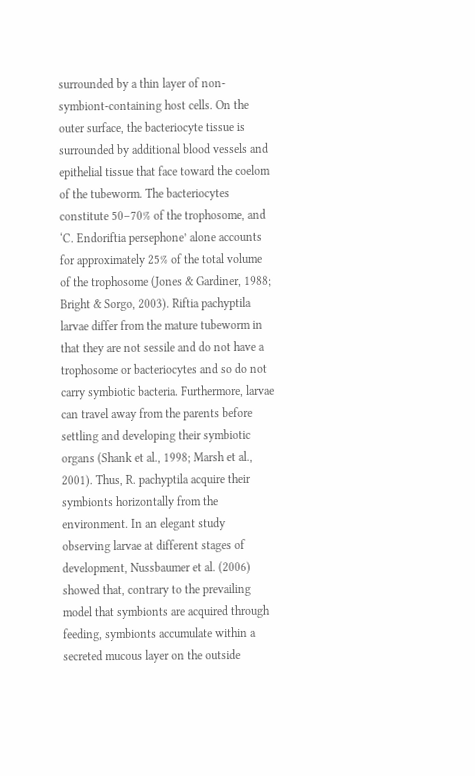surrounded by a thin layer of non-symbiont-containing host cells. On the outer surface, the bacteriocyte tissue is surrounded by additional blood vessels and epithelial tissue that face toward the coelom of the tubeworm. The bacteriocytes constitute 50–70% of the trophosome, and ‘C. Endoriftia persephone’ alone accounts for approximately 25% of the total volume of the trophosome (Jones & Gardiner, 1988; Bright & Sorgo, 2003). Riftia pachyptila larvae differ from the mature tubeworm in that they are not sessile and do not have a trophosome or bacteriocytes and so do not carry symbiotic bacteria. Furthermore, larvae can travel away from the parents before settling and developing their symbiotic organs (Shank et al., 1998; Marsh et al., 2001). Thus, R. pachyptila acquire their symbionts horizontally from the environment. In an elegant study observing larvae at different stages of development, Nussbaumer et al. (2006) showed that, contrary to the prevailing model that symbionts are acquired through feeding, symbionts accumulate within a secreted mucous layer on the outside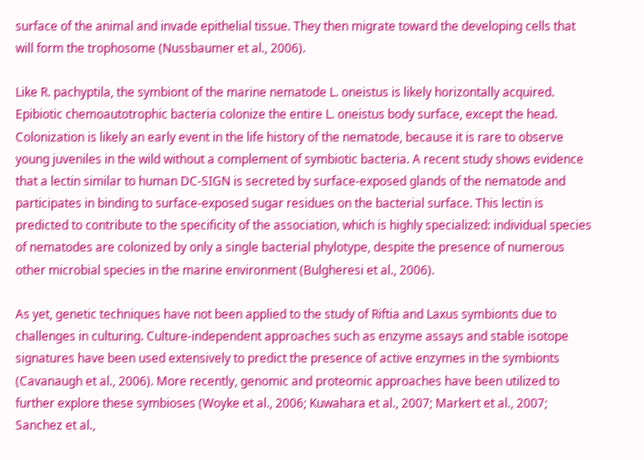surface of the animal and invade epithelial tissue. They then migrate toward the developing cells that will form the trophosome (Nussbaumer et al., 2006).

Like R. pachyptila, the symbiont of the marine nematode L. oneistus is likely horizontally acquired. Epibiotic chemoautotrophic bacteria colonize the entire L. oneistus body surface, except the head. Colonization is likely an early event in the life history of the nematode, because it is rare to observe young juveniles in the wild without a complement of symbiotic bacteria. A recent study shows evidence that a lectin similar to human DC-SIGN is secreted by surface-exposed glands of the nematode and participates in binding to surface-exposed sugar residues on the bacterial surface. This lectin is predicted to contribute to the specificity of the association, which is highly specialized: individual species of nematodes are colonized by only a single bacterial phylotype, despite the presence of numerous other microbial species in the marine environment (Bulgheresi et al., 2006).

As yet, genetic techniques have not been applied to the study of Riftia and Laxus symbionts due to challenges in culturing. Culture-independent approaches such as enzyme assays and stable isotope signatures have been used extensively to predict the presence of active enzymes in the symbionts (Cavanaugh et al., 2006). More recently, genomic and proteomic approaches have been utilized to further explore these symbioses (Woyke et al., 2006; Kuwahara et al., 2007; Markert et al., 2007; Sanchez et al.,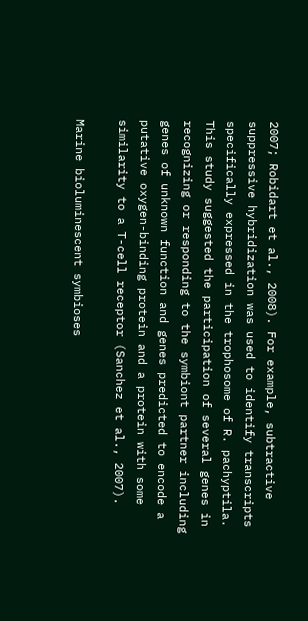2007; Robidart et al., 2008). For example, subtractive suppressive hybridization was used to identify transcripts specifically expressed in the trophosome of R. pachyptila. This study suggested the participation of several genes in recognizing or responding to the symbiont partner including genes of unknown function and genes predicted to encode a putative oxygen-binding protein and a protein with some similarity to a T-cell receptor (Sanchez et al., 2007).

Marine bioluminescent symbioses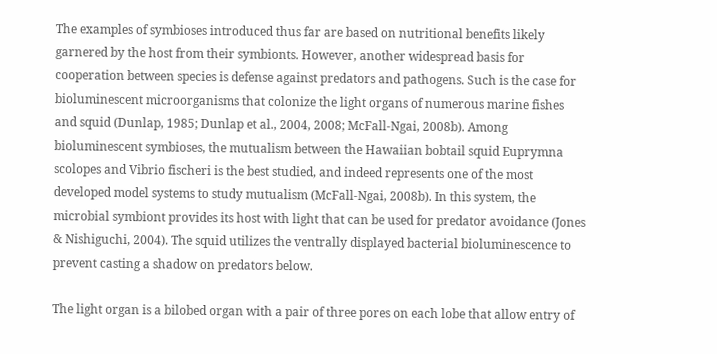The examples of symbioses introduced thus far are based on nutritional benefits likely garnered by the host from their symbionts. However, another widespread basis for cooperation between species is defense against predators and pathogens. Such is the case for bioluminescent microorganisms that colonize the light organs of numerous marine fishes and squid (Dunlap, 1985; Dunlap et al., 2004, 2008; McFall-Ngai, 2008b). Among bioluminescent symbioses, the mutualism between the Hawaiian bobtail squid Euprymna scolopes and Vibrio fischeri is the best studied, and indeed represents one of the most developed model systems to study mutualism (McFall-Ngai, 2008b). In this system, the microbial symbiont provides its host with light that can be used for predator avoidance (Jones & Nishiguchi, 2004). The squid utilizes the ventrally displayed bacterial bioluminescence to prevent casting a shadow on predators below.

The light organ is a bilobed organ with a pair of three pores on each lobe that allow entry of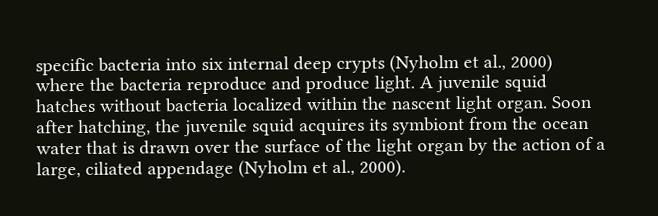specific bacteria into six internal deep crypts (Nyholm et al., 2000) where the bacteria reproduce and produce light. A juvenile squid hatches without bacteria localized within the nascent light organ. Soon after hatching, the juvenile squid acquires its symbiont from the ocean water that is drawn over the surface of the light organ by the action of a large, ciliated appendage (Nyholm et al., 2000).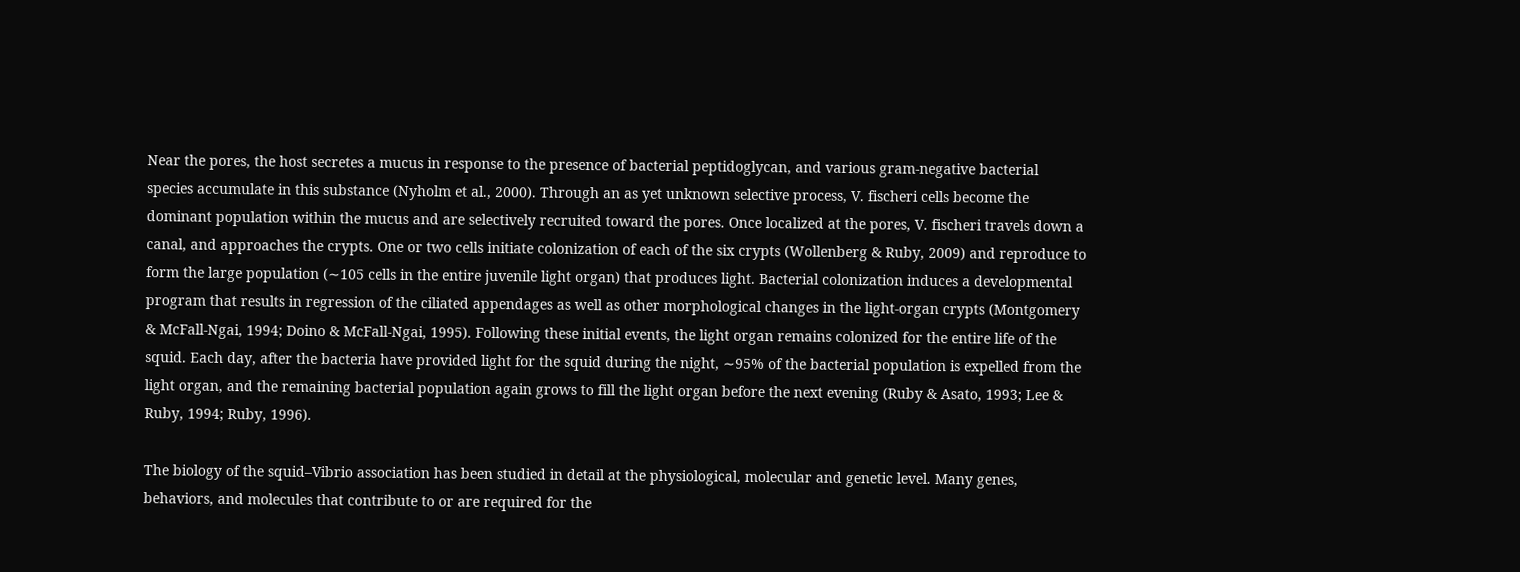Near the pores, the host secretes a mucus in response to the presence of bacterial peptidoglycan, and various gram-negative bacterial species accumulate in this substance (Nyholm et al., 2000). Through an as yet unknown selective process, V. fischeri cells become the dominant population within the mucus and are selectively recruited toward the pores. Once localized at the pores, V. fischeri travels down a canal, and approaches the crypts. One or two cells initiate colonization of each of the six crypts (Wollenberg & Ruby, 2009) and reproduce to form the large population (∼105 cells in the entire juvenile light organ) that produces light. Bacterial colonization induces a developmental program that results in regression of the ciliated appendages as well as other morphological changes in the light-organ crypts (Montgomery & McFall-Ngai, 1994; Doino & McFall-Ngai, 1995). Following these initial events, the light organ remains colonized for the entire life of the squid. Each day, after the bacteria have provided light for the squid during the night, ∼95% of the bacterial population is expelled from the light organ, and the remaining bacterial population again grows to fill the light organ before the next evening (Ruby & Asato, 1993; Lee & Ruby, 1994; Ruby, 1996).

The biology of the squid–Vibrio association has been studied in detail at the physiological, molecular and genetic level. Many genes, behaviors, and molecules that contribute to or are required for the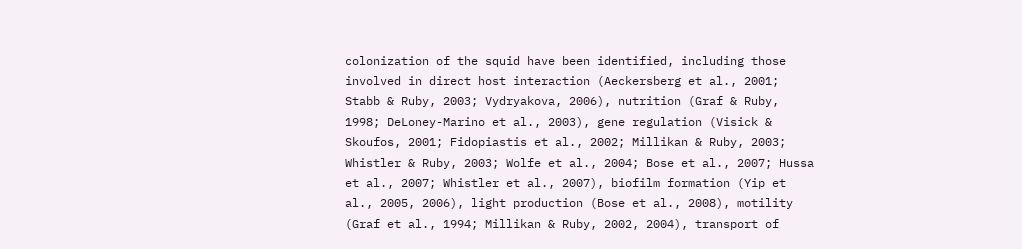colonization of the squid have been identified, including those involved in direct host interaction (Aeckersberg et al., 2001; Stabb & Ruby, 2003; Vydryakova, 2006), nutrition (Graf & Ruby, 1998; DeLoney-Marino et al., 2003), gene regulation (Visick & Skoufos, 2001; Fidopiastis et al., 2002; Millikan & Ruby, 2003; Whistler & Ruby, 2003; Wolfe et al., 2004; Bose et al., 2007; Hussa et al., 2007; Whistler et al., 2007), biofilm formation (Yip et al., 2005, 2006), light production (Bose et al., 2008), motility (Graf et al., 1994; Millikan & Ruby, 2002, 2004), transport of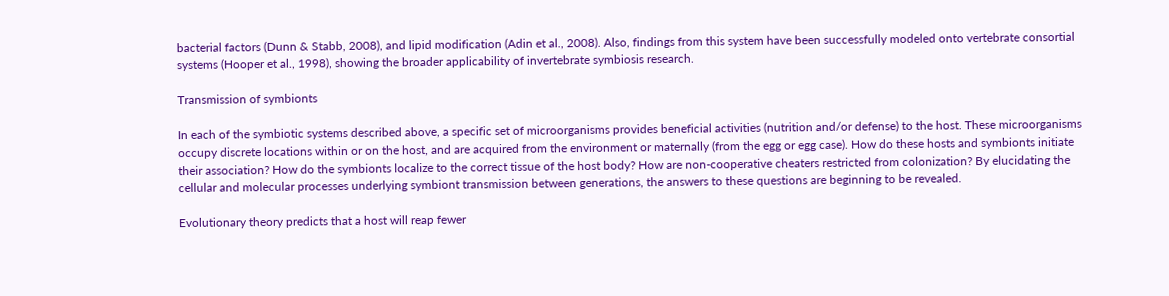bacterial factors (Dunn & Stabb, 2008), and lipid modification (Adin et al., 2008). Also, findings from this system have been successfully modeled onto vertebrate consortial systems (Hooper et al., 1998), showing the broader applicability of invertebrate symbiosis research.

Transmission of symbionts

In each of the symbiotic systems described above, a specific set of microorganisms provides beneficial activities (nutrition and/or defense) to the host. These microorganisms occupy discrete locations within or on the host, and are acquired from the environment or maternally (from the egg or egg case). How do these hosts and symbionts initiate their association? How do the symbionts localize to the correct tissue of the host body? How are non-cooperative cheaters restricted from colonization? By elucidating the cellular and molecular processes underlying symbiont transmission between generations, the answers to these questions are beginning to be revealed.

Evolutionary theory predicts that a host will reap fewer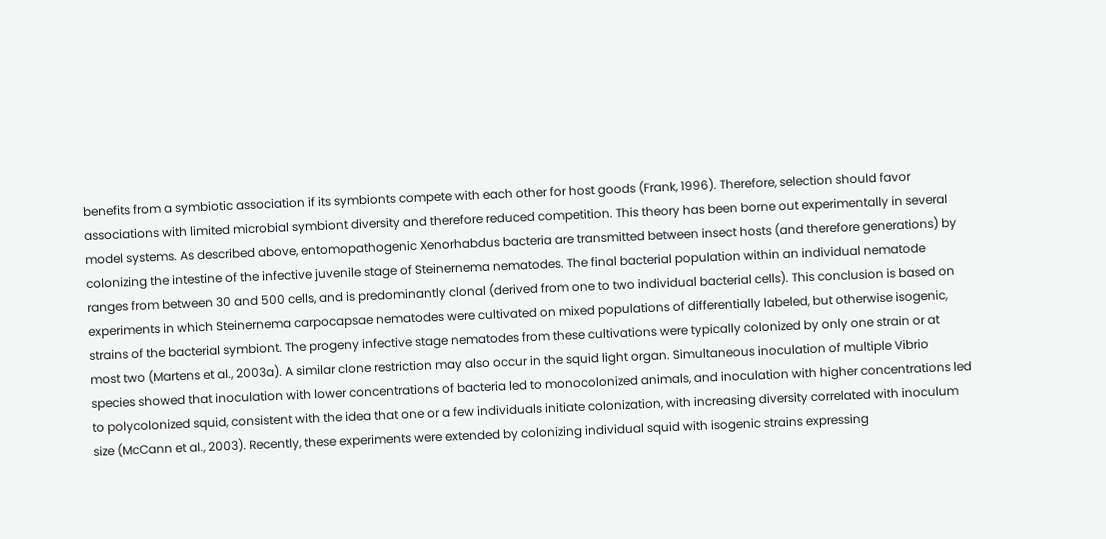benefits from a symbiotic association if its symbionts compete with each other for host goods (Frank, 1996). Therefore, selection should favor associations with limited microbial symbiont diversity and therefore reduced competition. This theory has been borne out experimentally in several model systems. As described above, entomopathogenic Xenorhabdus bacteria are transmitted between insect hosts (and therefore generations) by colonizing the intestine of the infective juvenile stage of Steinernema nematodes. The final bacterial population within an individual nematode ranges from between 30 and 500 cells, and is predominantly clonal (derived from one to two individual bacterial cells). This conclusion is based on experiments in which Steinernema carpocapsae nematodes were cultivated on mixed populations of differentially labeled, but otherwise isogenic, strains of the bacterial symbiont. The progeny infective stage nematodes from these cultivations were typically colonized by only one strain or at most two (Martens et al., 2003a). A similar clone restriction may also occur in the squid light organ. Simultaneous inoculation of multiple Vibrio species showed that inoculation with lower concentrations of bacteria led to monocolonized animals, and inoculation with higher concentrations led to polycolonized squid, consistent with the idea that one or a few individuals initiate colonization, with increasing diversity correlated with inoculum size (McCann et al., 2003). Recently, these experiments were extended by colonizing individual squid with isogenic strains expressing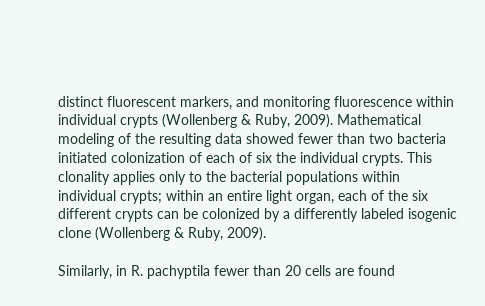distinct fluorescent markers, and monitoring fluorescence within individual crypts (Wollenberg & Ruby, 2009). Mathematical modeling of the resulting data showed fewer than two bacteria initiated colonization of each of six the individual crypts. This clonality applies only to the bacterial populations within individual crypts; within an entire light organ, each of the six different crypts can be colonized by a differently labeled isogenic clone (Wollenberg & Ruby, 2009).

Similarly, in R. pachyptila fewer than 20 cells are found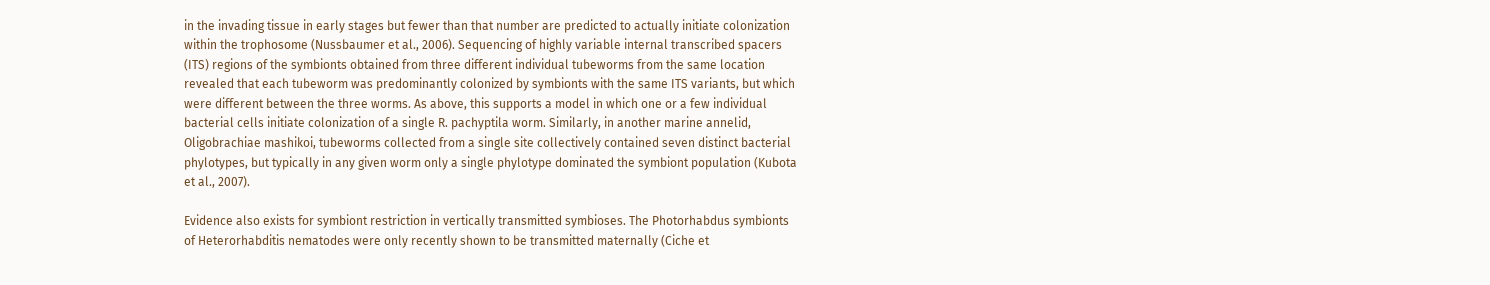in the invading tissue in early stages but fewer than that number are predicted to actually initiate colonization within the trophosome (Nussbaumer et al., 2006). Sequencing of highly variable internal transcribed spacers (ITS) regions of the symbionts obtained from three different individual tubeworms from the same location revealed that each tubeworm was predominantly colonized by symbionts with the same ITS variants, but which were different between the three worms. As above, this supports a model in which one or a few individual bacterial cells initiate colonization of a single R. pachyptila worm. Similarly, in another marine annelid, Oligobrachiae mashikoi, tubeworms collected from a single site collectively contained seven distinct bacterial phylotypes, but typically in any given worm only a single phylotype dominated the symbiont population (Kubota et al., 2007).

Evidence also exists for symbiont restriction in vertically transmitted symbioses. The Photorhabdus symbionts of Heterorhabditis nematodes were only recently shown to be transmitted maternally (Ciche et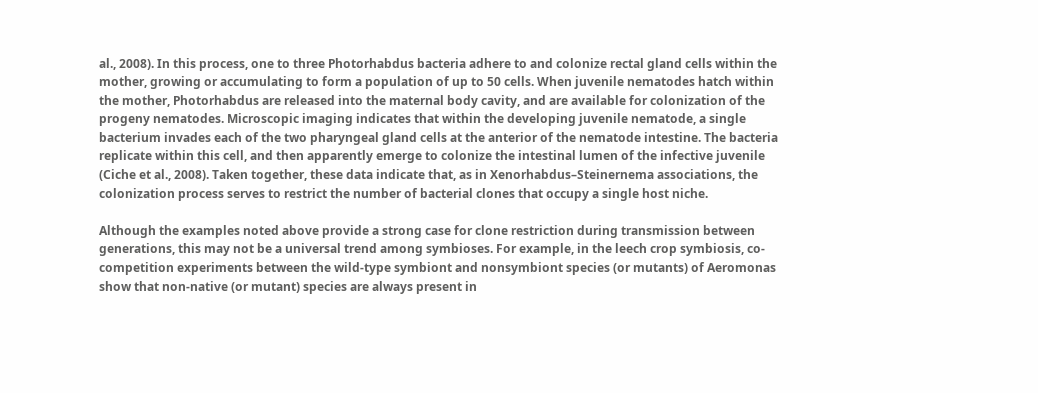al., 2008). In this process, one to three Photorhabdus bacteria adhere to and colonize rectal gland cells within the mother, growing or accumulating to form a population of up to 50 cells. When juvenile nematodes hatch within the mother, Photorhabdus are released into the maternal body cavity, and are available for colonization of the progeny nematodes. Microscopic imaging indicates that within the developing juvenile nematode, a single bacterium invades each of the two pharyngeal gland cells at the anterior of the nematode intestine. The bacteria replicate within this cell, and then apparently emerge to colonize the intestinal lumen of the infective juvenile (Ciche et al., 2008). Taken together, these data indicate that, as in Xenorhabdus–Steinernema associations, the colonization process serves to restrict the number of bacterial clones that occupy a single host niche.

Although the examples noted above provide a strong case for clone restriction during transmission between generations, this may not be a universal trend among symbioses. For example, in the leech crop symbiosis, co-competition experiments between the wild-type symbiont and nonsymbiont species (or mutants) of Aeromonas show that non-native (or mutant) species are always present in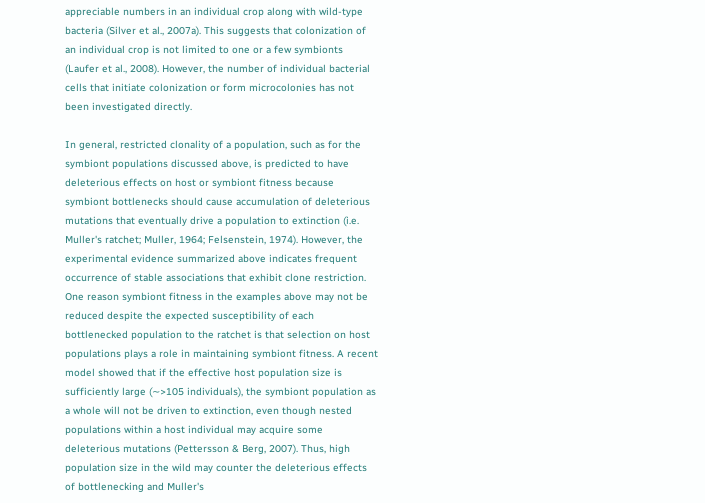appreciable numbers in an individual crop along with wild-type bacteria (Silver et al., 2007a). This suggests that colonization of an individual crop is not limited to one or a few symbionts (Laufer et al., 2008). However, the number of individual bacterial cells that initiate colonization or form microcolonies has not been investigated directly.

In general, restricted clonality of a population, such as for the symbiont populations discussed above, is predicted to have deleterious effects on host or symbiont fitness because symbiont bottlenecks should cause accumulation of deleterious mutations that eventually drive a population to extinction (i.e. Muller's ratchet; Muller, 1964; Felsenstein, 1974). However, the experimental evidence summarized above indicates frequent occurrence of stable associations that exhibit clone restriction. One reason symbiont fitness in the examples above may not be reduced despite the expected susceptibility of each bottlenecked population to the ratchet is that selection on host populations plays a role in maintaining symbiont fitness. A recent model showed that if the effective host population size is sufficiently large (∼>105 individuals), the symbiont population as a whole will not be driven to extinction, even though nested populations within a host individual may acquire some deleterious mutations (Pettersson & Berg, 2007). Thus, high population size in the wild may counter the deleterious effects of bottlenecking and Muller's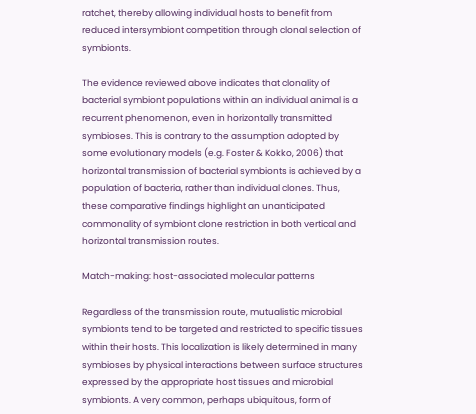ratchet, thereby allowing individual hosts to benefit from reduced intersymbiont competition through clonal selection of symbionts.

The evidence reviewed above indicates that clonality of bacterial symbiont populations within an individual animal is a recurrent phenomenon, even in horizontally transmitted symbioses. This is contrary to the assumption adopted by some evolutionary models (e.g. Foster & Kokko, 2006) that horizontal transmission of bacterial symbionts is achieved by a population of bacteria, rather than individual clones. Thus, these comparative findings highlight an unanticipated commonality of symbiont clone restriction in both vertical and horizontal transmission routes.

Match-making: host-associated molecular patterns

Regardless of the transmission route, mutualistic microbial symbionts tend to be targeted and restricted to specific tissues within their hosts. This localization is likely determined in many symbioses by physical interactions between surface structures expressed by the appropriate host tissues and microbial symbionts. A very common, perhaps ubiquitous, form of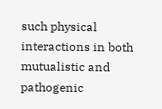such physical interactions in both mutualistic and pathogenic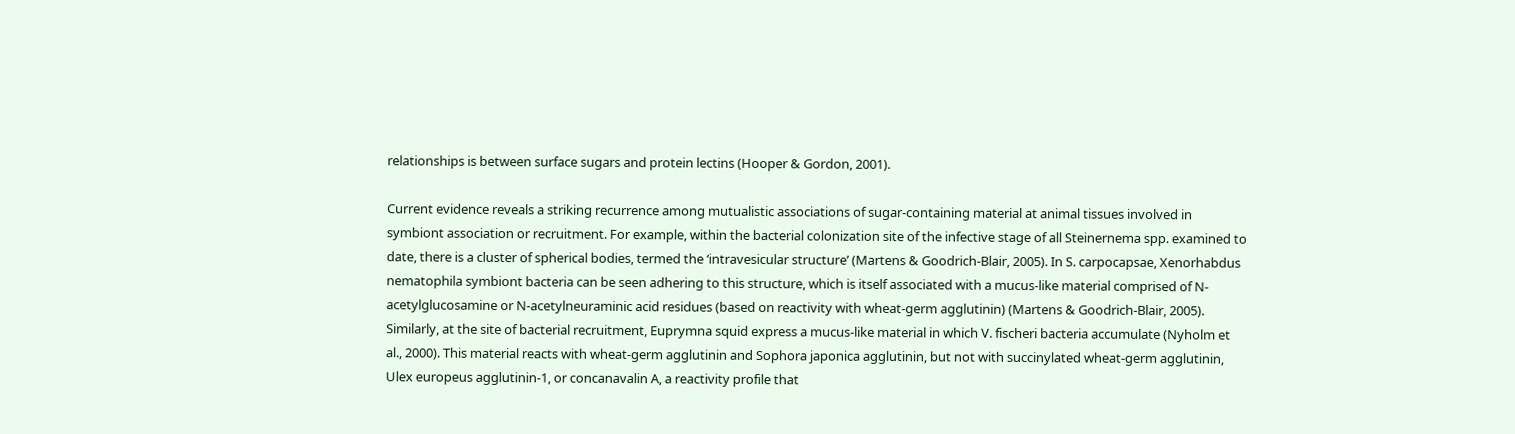relationships is between surface sugars and protein lectins (Hooper & Gordon, 2001).

Current evidence reveals a striking recurrence among mutualistic associations of sugar-containing material at animal tissues involved in symbiont association or recruitment. For example, within the bacterial colonization site of the infective stage of all Steinernema spp. examined to date, there is a cluster of spherical bodies, termed the ‘intravesicular structure’ (Martens & Goodrich-Blair, 2005). In S. carpocapsae, Xenorhabdus nematophila symbiont bacteria can be seen adhering to this structure, which is itself associated with a mucus-like material comprised of N-acetylglucosamine or N-acetylneuraminic acid residues (based on reactivity with wheat-germ agglutinin) (Martens & Goodrich-Blair, 2005). Similarly, at the site of bacterial recruitment, Euprymna squid express a mucus-like material in which V. fischeri bacteria accumulate (Nyholm et al., 2000). This material reacts with wheat-germ agglutinin and Sophora japonica agglutinin, but not with succinylated wheat-germ agglutinin, Ulex europeus agglutinin-1, or concanavalin A, a reactivity profile that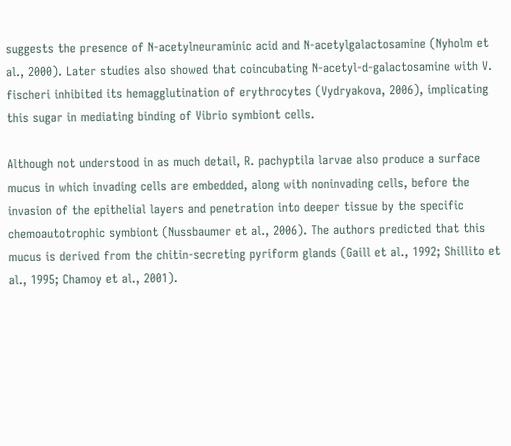suggests the presence of N-acetylneuraminic acid and N-acetylgalactosamine (Nyholm et al., 2000). Later studies also showed that coincubating N-acetyl-d-galactosamine with V. fischeri inhibited its hemagglutination of erythrocytes (Vydryakova, 2006), implicating this sugar in mediating binding of Vibrio symbiont cells.

Although not understood in as much detail, R. pachyptila larvae also produce a surface mucus in which invading cells are embedded, along with noninvading cells, before the invasion of the epithelial layers and penetration into deeper tissue by the specific chemoautotrophic symbiont (Nussbaumer et al., 2006). The authors predicted that this mucus is derived from the chitin-secreting pyriform glands (Gaill et al., 1992; Shillito et al., 1995; Chamoy et al., 2001).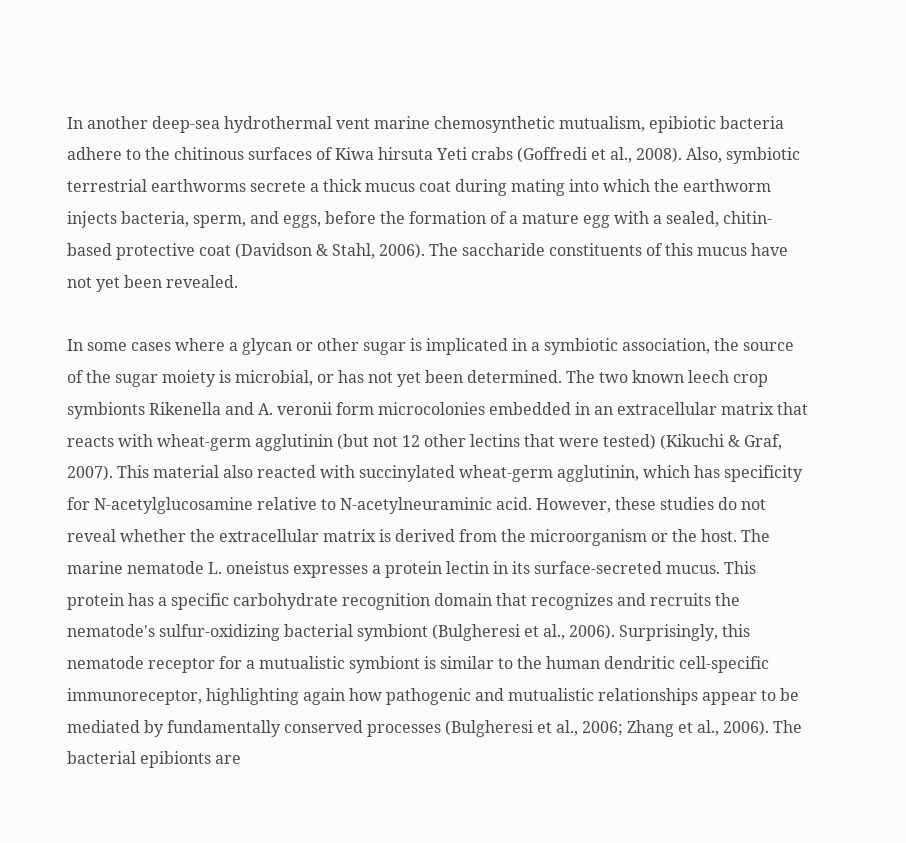In another deep-sea hydrothermal vent marine chemosynthetic mutualism, epibiotic bacteria adhere to the chitinous surfaces of Kiwa hirsuta Yeti crabs (Goffredi et al., 2008). Also, symbiotic terrestrial earthworms secrete a thick mucus coat during mating into which the earthworm injects bacteria, sperm, and eggs, before the formation of a mature egg with a sealed, chitin-based protective coat (Davidson & Stahl, 2006). The saccharide constituents of this mucus have not yet been revealed.

In some cases where a glycan or other sugar is implicated in a symbiotic association, the source of the sugar moiety is microbial, or has not yet been determined. The two known leech crop symbionts Rikenella and A. veronii form microcolonies embedded in an extracellular matrix that reacts with wheat-germ agglutinin (but not 12 other lectins that were tested) (Kikuchi & Graf, 2007). This material also reacted with succinylated wheat-germ agglutinin, which has specificity for N-acetylglucosamine relative to N-acetylneuraminic acid. However, these studies do not reveal whether the extracellular matrix is derived from the microorganism or the host. The marine nematode L. oneistus expresses a protein lectin in its surface-secreted mucus. This protein has a specific carbohydrate recognition domain that recognizes and recruits the nematode's sulfur-oxidizing bacterial symbiont (Bulgheresi et al., 2006). Surprisingly, this nematode receptor for a mutualistic symbiont is similar to the human dendritic cell-specific immunoreceptor, highlighting again how pathogenic and mutualistic relationships appear to be mediated by fundamentally conserved processes (Bulgheresi et al., 2006; Zhang et al., 2006). The bacterial epibionts are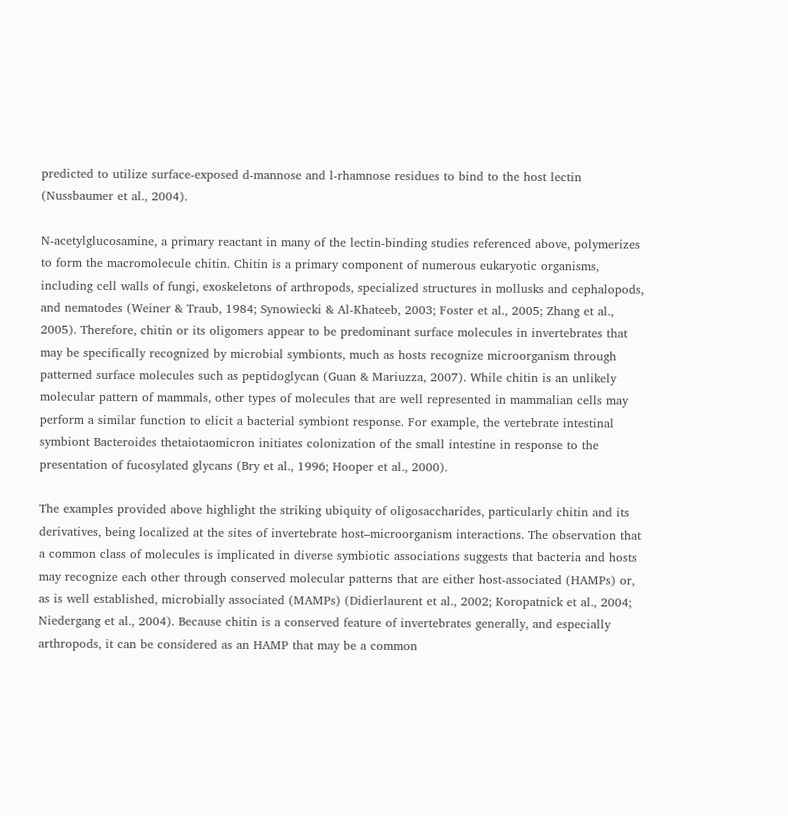predicted to utilize surface-exposed d-mannose and l-rhamnose residues to bind to the host lectin (Nussbaumer et al., 2004).

N-acetylglucosamine, a primary reactant in many of the lectin-binding studies referenced above, polymerizes to form the macromolecule chitin. Chitin is a primary component of numerous eukaryotic organisms, including cell walls of fungi, exoskeletons of arthropods, specialized structures in mollusks and cephalopods, and nematodes (Weiner & Traub, 1984; Synowiecki & Al-Khateeb, 2003; Foster et al., 2005; Zhang et al., 2005). Therefore, chitin or its oligomers appear to be predominant surface molecules in invertebrates that may be specifically recognized by microbial symbionts, much as hosts recognize microorganism through patterned surface molecules such as peptidoglycan (Guan & Mariuzza, 2007). While chitin is an unlikely molecular pattern of mammals, other types of molecules that are well represented in mammalian cells may perform a similar function to elicit a bacterial symbiont response. For example, the vertebrate intestinal symbiont Bacteroides thetaiotaomicron initiates colonization of the small intestine in response to the presentation of fucosylated glycans (Bry et al., 1996; Hooper et al., 2000).

The examples provided above highlight the striking ubiquity of oligosaccharides, particularly chitin and its derivatives, being localized at the sites of invertebrate host–microorganism interactions. The observation that a common class of molecules is implicated in diverse symbiotic associations suggests that bacteria and hosts may recognize each other through conserved molecular patterns that are either host-associated (HAMPs) or, as is well established, microbially associated (MAMPs) (Didierlaurent et al., 2002; Koropatnick et al., 2004; Niedergang et al., 2004). Because chitin is a conserved feature of invertebrates generally, and especially arthropods, it can be considered as an HAMP that may be a common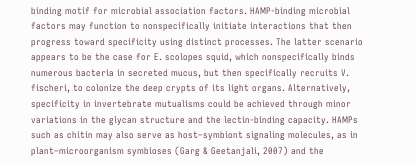binding motif for microbial association factors. HAMP-binding microbial factors may function to nonspecifically initiate interactions that then progress toward specificity using distinct processes. The latter scenario appears to be the case for E. scolopes squid, which nonspecifically binds numerous bacteria in secreted mucus, but then specifically recruits V. fischeri, to colonize the deep crypts of its light organs. Alternatively, specificity in invertebrate mutualisms could be achieved through minor variations in the glycan structure and the lectin-binding capacity. HAMPs such as chitin may also serve as host–symbiont signaling molecules, as in plant–microorganism symbioses (Garg & Geetanjali, 2007) and the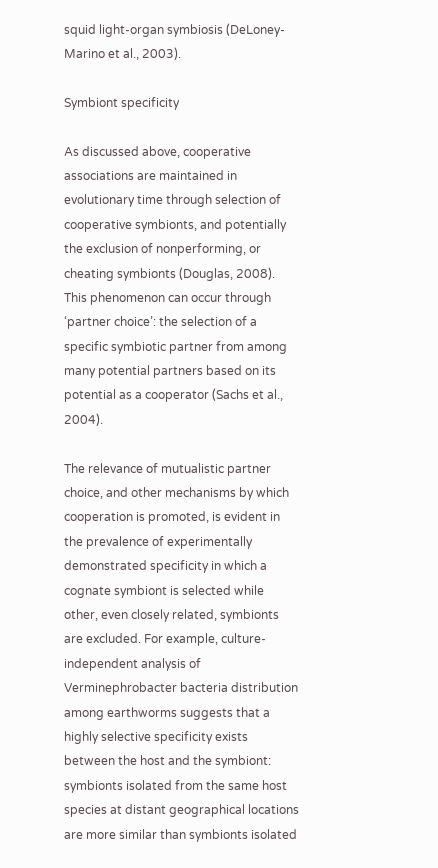squid light-organ symbiosis (DeLoney-Marino et al., 2003).

Symbiont specificity

As discussed above, cooperative associations are maintained in evolutionary time through selection of cooperative symbionts, and potentially the exclusion of nonperforming, or cheating symbionts (Douglas, 2008). This phenomenon can occur through ‘partner choice’: the selection of a specific symbiotic partner from among many potential partners based on its potential as a cooperator (Sachs et al., 2004).

The relevance of mutualistic partner choice, and other mechanisms by which cooperation is promoted, is evident in the prevalence of experimentally demonstrated specificity in which a cognate symbiont is selected while other, even closely related, symbionts are excluded. For example, culture-independent analysis of Verminephrobacter bacteria distribution among earthworms suggests that a highly selective specificity exists between the host and the symbiont: symbionts isolated from the same host species at distant geographical locations are more similar than symbionts isolated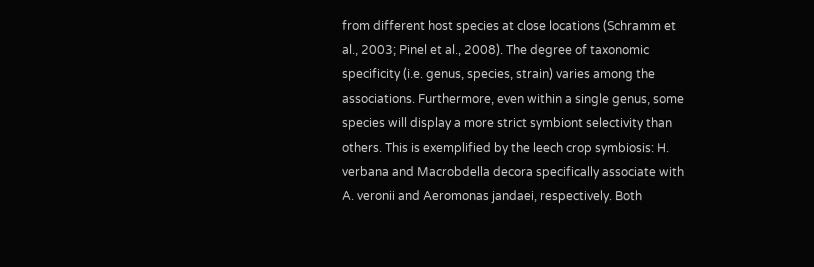from different host species at close locations (Schramm et al., 2003; Pinel et al., 2008). The degree of taxonomic specificity (i.e. genus, species, strain) varies among the associations. Furthermore, even within a single genus, some species will display a more strict symbiont selectivity than others. This is exemplified by the leech crop symbiosis: H. verbana and Macrobdella decora specifically associate with A. veronii and Aeromonas jandaei, respectively. Both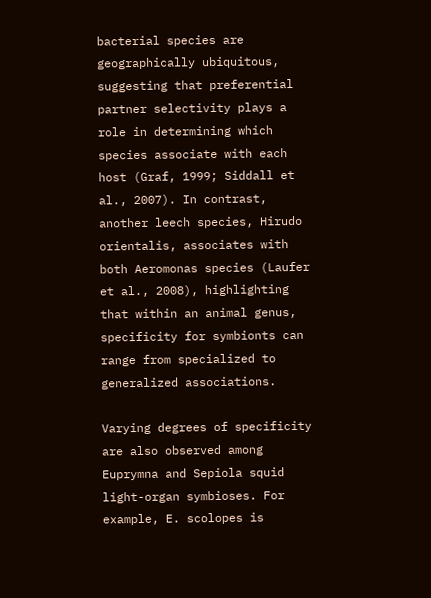bacterial species are geographically ubiquitous, suggesting that preferential partner selectivity plays a role in determining which species associate with each host (Graf, 1999; Siddall et al., 2007). In contrast, another leech species, Hirudo orientalis, associates with both Aeromonas species (Laufer et al., 2008), highlighting that within an animal genus, specificity for symbionts can range from specialized to generalized associations.

Varying degrees of specificity are also observed among Euprymna and Sepiola squid light-organ symbioses. For example, E. scolopes is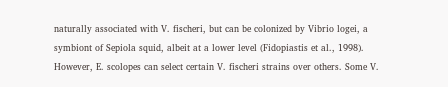naturally associated with V. fischeri, but can be colonized by Vibrio logei, a symbiont of Sepiola squid, albeit at a lower level (Fidopiastis et al., 1998). However, E. scolopes can select certain V. fischeri strains over others. Some V.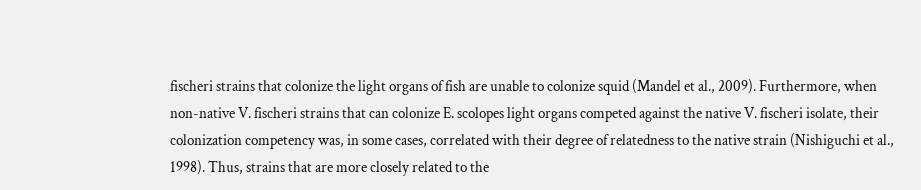fischeri strains that colonize the light organs of fish are unable to colonize squid (Mandel et al., 2009). Furthermore, when non-native V. fischeri strains that can colonize E. scolopes light organs competed against the native V. fischeri isolate, their colonization competency was, in some cases, correlated with their degree of relatedness to the native strain (Nishiguchi et al., 1998). Thus, strains that are more closely related to the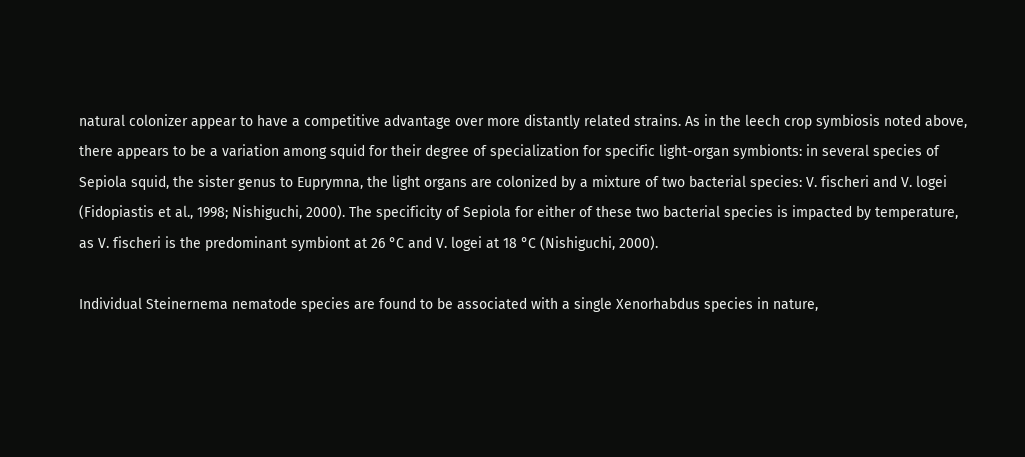natural colonizer appear to have a competitive advantage over more distantly related strains. As in the leech crop symbiosis noted above, there appears to be a variation among squid for their degree of specialization for specific light-organ symbionts: in several species of Sepiola squid, the sister genus to Euprymna, the light organs are colonized by a mixture of two bacterial species: V. fischeri and V. logei (Fidopiastis et al., 1998; Nishiguchi, 2000). The specificity of Sepiola for either of these two bacterial species is impacted by temperature, as V. fischeri is the predominant symbiont at 26 °C and V. logei at 18 °C (Nishiguchi, 2000).

Individual Steinernema nematode species are found to be associated with a single Xenorhabdus species in nature,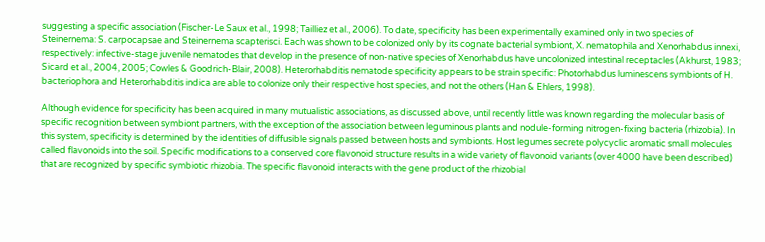suggesting a specific association (Fischer-Le Saux et al., 1998; Tailliez et al., 2006). To date, specificity has been experimentally examined only in two species of Steinernema: S. carpocapsae and Steinernema scapterisci. Each was shown to be colonized only by its cognate bacterial symbiont, X. nematophila and Xenorhabdus innexi, respectively: infective-stage juvenile nematodes that develop in the presence of non-native species of Xenorhabdus have uncolonized intestinal receptacles (Akhurst, 1983; Sicard et al., 2004, 2005; Cowles & Goodrich-Blair, 2008). Heterorhabditis nematode specificity appears to be strain specific: Photorhabdus luminescens symbionts of H. bacteriophora and Heterorhabditis indica are able to colonize only their respective host species, and not the others (Han & Ehlers, 1998).

Although evidence for specificity has been acquired in many mutualistic associations, as discussed above, until recently little was known regarding the molecular basis of specific recognition between symbiont partners, with the exception of the association between leguminous plants and nodule-forming nitrogen-fixing bacteria (rhizobia). In this system, specificity is determined by the identities of diffusible signals passed between hosts and symbionts. Host legumes secrete polycyclic aromatic small molecules called flavonoids into the soil. Specific modifications to a conserved core flavonoid structure results in a wide variety of flavonoid variants (over 4000 have been described) that are recognized by specific symbiotic rhizobia. The specific flavonoid interacts with the gene product of the rhizobial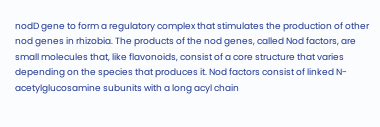nodD gene to form a regulatory complex that stimulates the production of other nod genes in rhizobia. The products of the nod genes, called Nod factors, are small molecules that, like flavonoids, consist of a core structure that varies depending on the species that produces it. Nod factors consist of linked N-acetylglucosamine subunits with a long acyl chain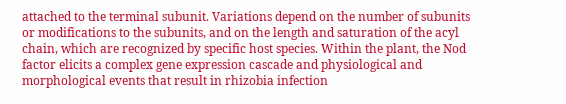attached to the terminal subunit. Variations depend on the number of subunits or modifications to the subunits, and on the length and saturation of the acyl chain, which are recognized by specific host species. Within the plant, the Nod factor elicits a complex gene expression cascade and physiological and morphological events that result in rhizobia infection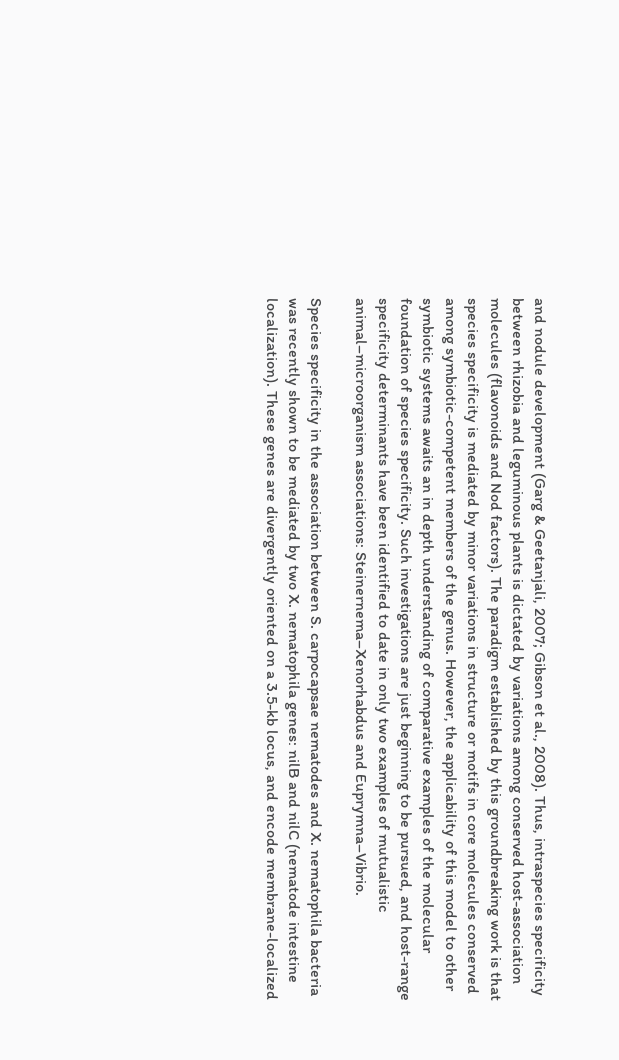and nodule development (Garg & Geetanjali, 2007; Gibson et al., 2008). Thus, intraspecies specificity between rhizobia and leguminous plants is dictated by variations among conserved host-association molecules (flavonoids and Nod factors). The paradigm established by this groundbreaking work is that species specificity is mediated by minor variations in structure or motifs in core molecules conserved among symbiotic-competent members of the genus. However, the applicability of this model to other symbiotic systems awaits an in depth understanding of comparative examples of the molecular foundation of species specificity. Such investigations are just beginning to be pursued, and host-range specificity determinants have been identified to date in only two examples of mutualistic animal–microorganism associations: Steinernema–Xenorhabdus and Euprymna–Vibrio.

Species specificity in the association between S. carpocapsae nematodes and X. nematophila bacteria was recently shown to be mediated by two X. nematophila genes: nilB and nilC (nematode intestine localization). These genes are divergently oriented on a 3.5-kb locus, and encode membrane-localized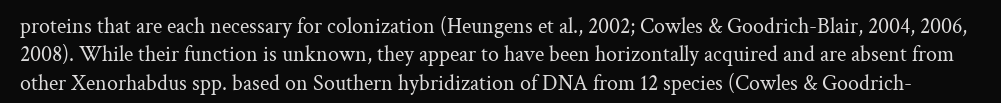proteins that are each necessary for colonization (Heungens et al., 2002; Cowles & Goodrich-Blair, 2004, 2006, 2008). While their function is unknown, they appear to have been horizontally acquired and are absent from other Xenorhabdus spp. based on Southern hybridization of DNA from 12 species (Cowles & Goodrich-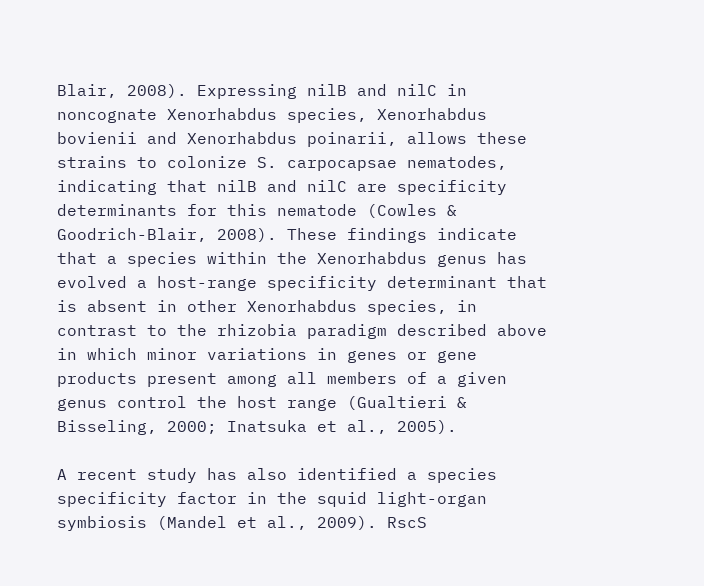Blair, 2008). Expressing nilB and nilC in noncognate Xenorhabdus species, Xenorhabdus bovienii and Xenorhabdus poinarii, allows these strains to colonize S. carpocapsae nematodes, indicating that nilB and nilC are specificity determinants for this nematode (Cowles & Goodrich-Blair, 2008). These findings indicate that a species within the Xenorhabdus genus has evolved a host-range specificity determinant that is absent in other Xenorhabdus species, in contrast to the rhizobia paradigm described above in which minor variations in genes or gene products present among all members of a given genus control the host range (Gualtieri & Bisseling, 2000; Inatsuka et al., 2005).

A recent study has also identified a species specificity factor in the squid light-organ symbiosis (Mandel et al., 2009). RscS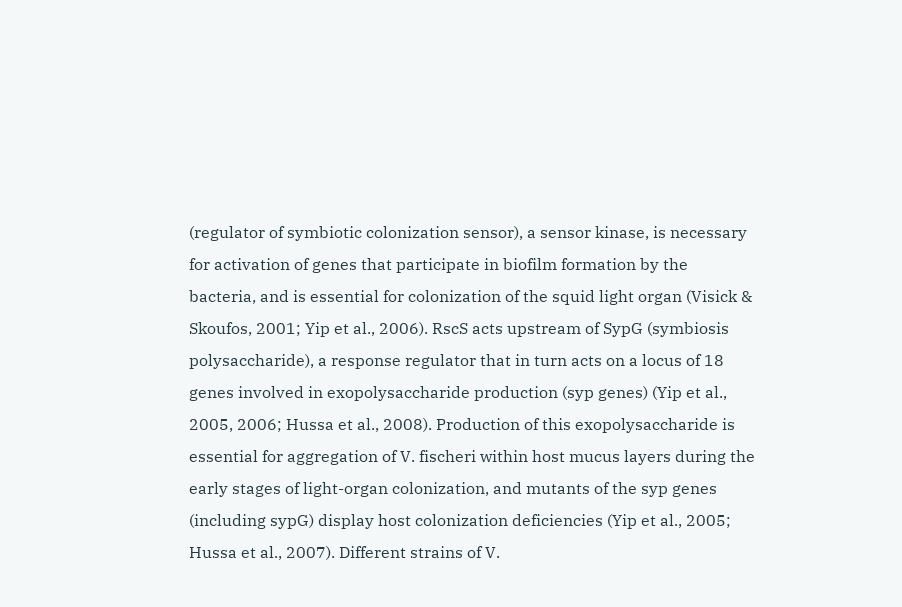(regulator of symbiotic colonization sensor), a sensor kinase, is necessary for activation of genes that participate in biofilm formation by the bacteria, and is essential for colonization of the squid light organ (Visick & Skoufos, 2001; Yip et al., 2006). RscS acts upstream of SypG (symbiosis polysaccharide), a response regulator that in turn acts on a locus of 18 genes involved in exopolysaccharide production (syp genes) (Yip et al., 2005, 2006; Hussa et al., 2008). Production of this exopolysaccharide is essential for aggregation of V. fischeri within host mucus layers during the early stages of light-organ colonization, and mutants of the syp genes (including sypG) display host colonization deficiencies (Yip et al., 2005; Hussa et al., 2007). Different strains of V.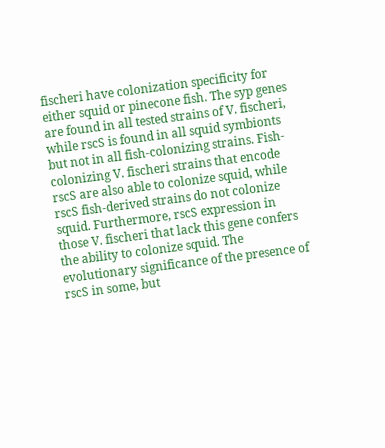fischeri have colonization specificity for either squid or pinecone fish. The syp genes are found in all tested strains of V. fischeri, while rscS is found in all squid symbionts but not in all fish-colonizing strains. Fish-colonizing V. fischeri strains that encode rscS are also able to colonize squid, while rscS fish-derived strains do not colonize squid. Furthermore, rscS expression in those V. fischeri that lack this gene confers the ability to colonize squid. The evolutionary significance of the presence of rscS in some, but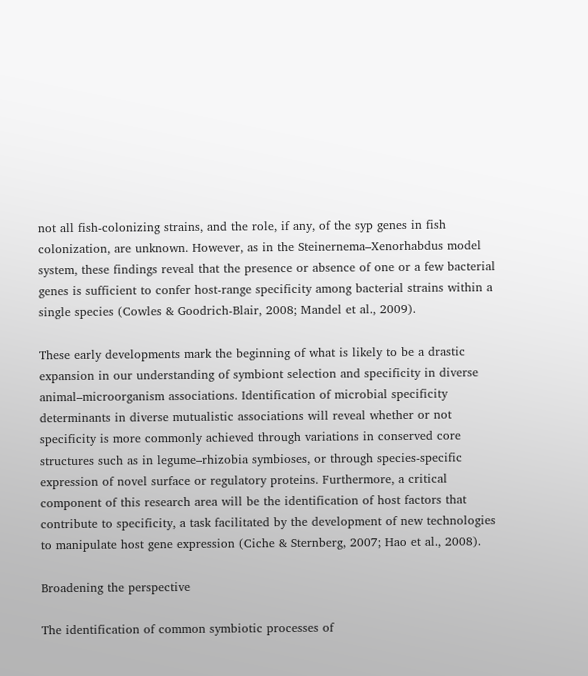not all fish-colonizing strains, and the role, if any, of the syp genes in fish colonization, are unknown. However, as in the Steinernema–Xenorhabdus model system, these findings reveal that the presence or absence of one or a few bacterial genes is sufficient to confer host-range specificity among bacterial strains within a single species (Cowles & Goodrich-Blair, 2008; Mandel et al., 2009).

These early developments mark the beginning of what is likely to be a drastic expansion in our understanding of symbiont selection and specificity in diverse animal–microorganism associations. Identification of microbial specificity determinants in diverse mutualistic associations will reveal whether or not specificity is more commonly achieved through variations in conserved core structures such as in legume–rhizobia symbioses, or through species-specific expression of novel surface or regulatory proteins. Furthermore, a critical component of this research area will be the identification of host factors that contribute to specificity, a task facilitated by the development of new technologies to manipulate host gene expression (Ciche & Sternberg, 2007; Hao et al., 2008).

Broadening the perspective

The identification of common symbiotic processes of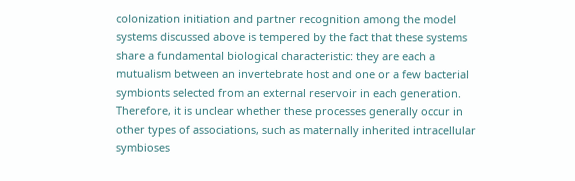colonization initiation and partner recognition among the model systems discussed above is tempered by the fact that these systems share a fundamental biological characteristic: they are each a mutualism between an invertebrate host and one or a few bacterial symbionts selected from an external reservoir in each generation. Therefore, it is unclear whether these processes generally occur in other types of associations, such as maternally inherited intracellular symbioses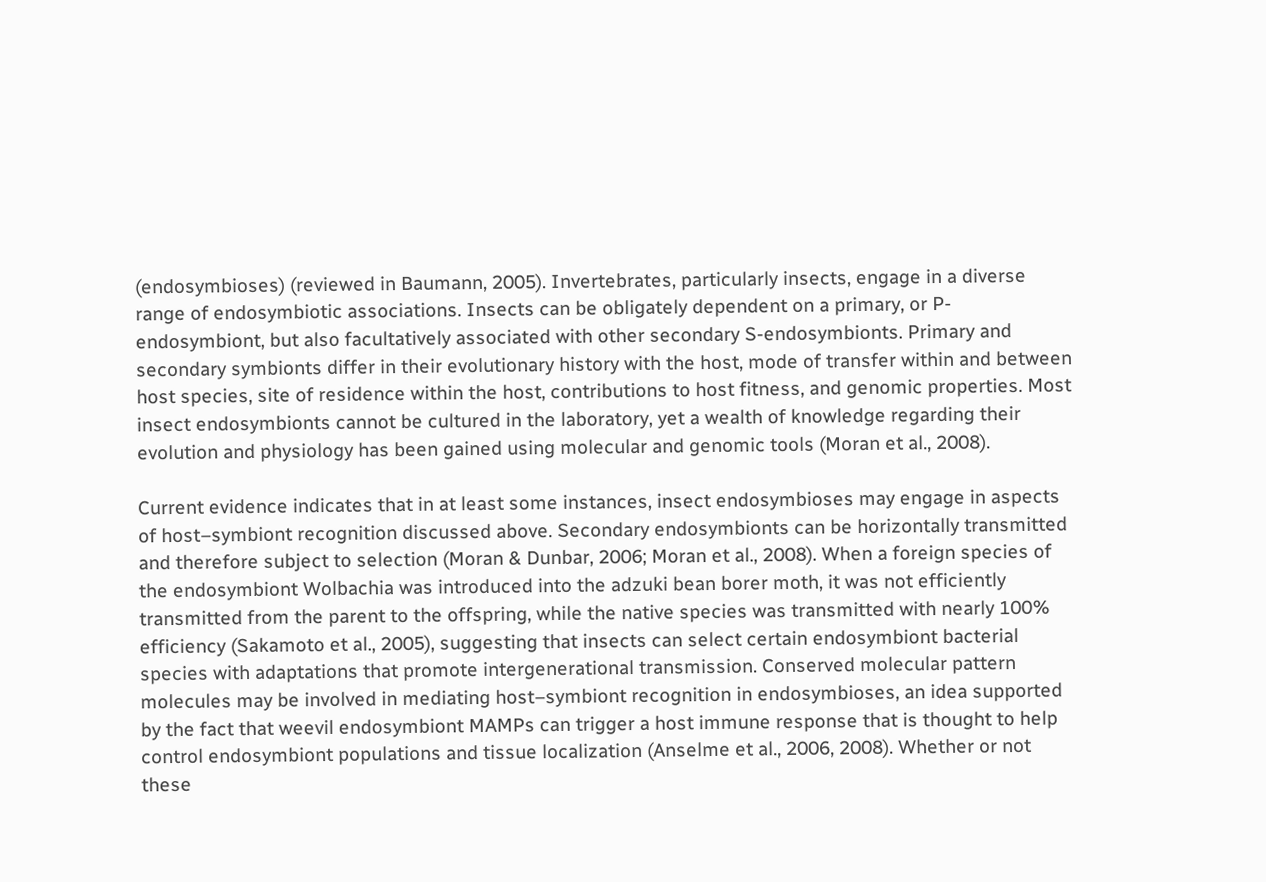(endosymbioses) (reviewed in Baumann, 2005). Invertebrates, particularly insects, engage in a diverse range of endosymbiotic associations. Insects can be obligately dependent on a primary, or P-endosymbiont, but also facultatively associated with other secondary S-endosymbionts. Primary and secondary symbionts differ in their evolutionary history with the host, mode of transfer within and between host species, site of residence within the host, contributions to host fitness, and genomic properties. Most insect endosymbionts cannot be cultured in the laboratory, yet a wealth of knowledge regarding their evolution and physiology has been gained using molecular and genomic tools (Moran et al., 2008).

Current evidence indicates that in at least some instances, insect endosymbioses may engage in aspects of host–symbiont recognition discussed above. Secondary endosymbionts can be horizontally transmitted and therefore subject to selection (Moran & Dunbar, 2006; Moran et al., 2008). When a foreign species of the endosymbiont Wolbachia was introduced into the adzuki bean borer moth, it was not efficiently transmitted from the parent to the offspring, while the native species was transmitted with nearly 100% efficiency (Sakamoto et al., 2005), suggesting that insects can select certain endosymbiont bacterial species with adaptations that promote intergenerational transmission. Conserved molecular pattern molecules may be involved in mediating host–symbiont recognition in endosymbioses, an idea supported by the fact that weevil endosymbiont MAMPs can trigger a host immune response that is thought to help control endosymbiont populations and tissue localization (Anselme et al., 2006, 2008). Whether or not these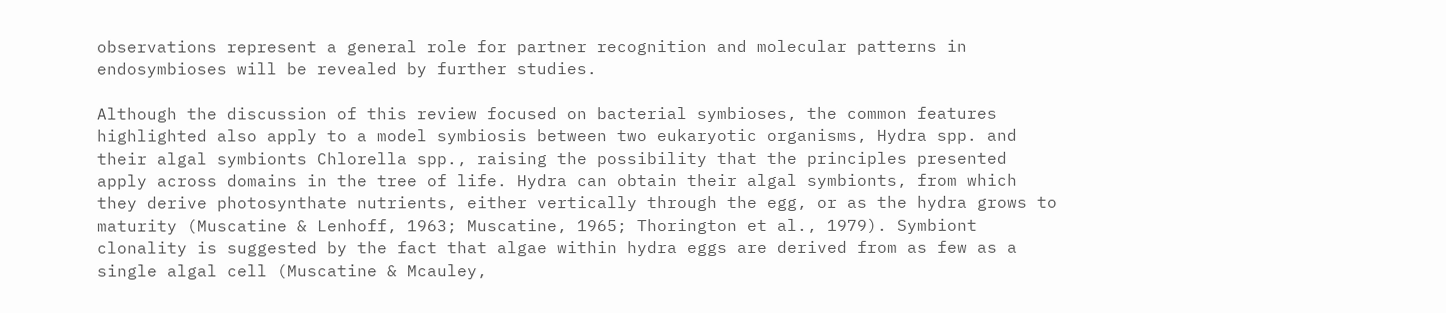observations represent a general role for partner recognition and molecular patterns in endosymbioses will be revealed by further studies.

Although the discussion of this review focused on bacterial symbioses, the common features highlighted also apply to a model symbiosis between two eukaryotic organisms, Hydra spp. and their algal symbionts Chlorella spp., raising the possibility that the principles presented apply across domains in the tree of life. Hydra can obtain their algal symbionts, from which they derive photosynthate nutrients, either vertically through the egg, or as the hydra grows to maturity (Muscatine & Lenhoff, 1963; Muscatine, 1965; Thorington et al., 1979). Symbiont clonality is suggested by the fact that algae within hydra eggs are derived from as few as a single algal cell (Muscatine & Mcauley,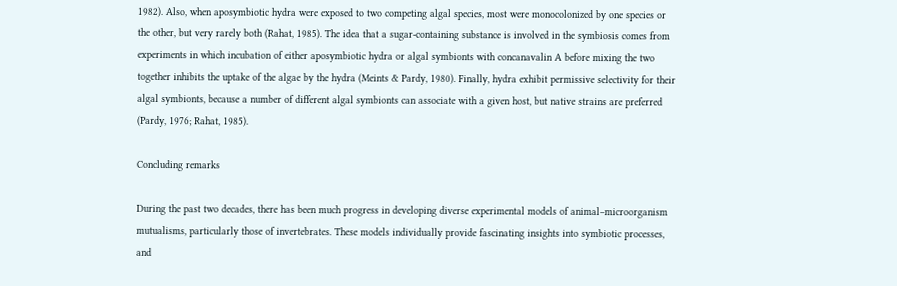1982). Also, when aposymbiotic hydra were exposed to two competing algal species, most were monocolonized by one species or the other, but very rarely both (Rahat, 1985). The idea that a sugar-containing substance is involved in the symbiosis comes from experiments in which incubation of either aposymbiotic hydra or algal symbionts with concanavalin A before mixing the two together inhibits the uptake of the algae by the hydra (Meints & Pardy, 1980). Finally, hydra exhibit permissive selectivity for their algal symbionts, because a number of different algal symbionts can associate with a given host, but native strains are preferred (Pardy, 1976; Rahat, 1985).

Concluding remarks

During the past two decades, there has been much progress in developing diverse experimental models of animal–microorganism mutualisms, particularly those of invertebrates. These models individually provide fascinating insights into symbiotic processes, and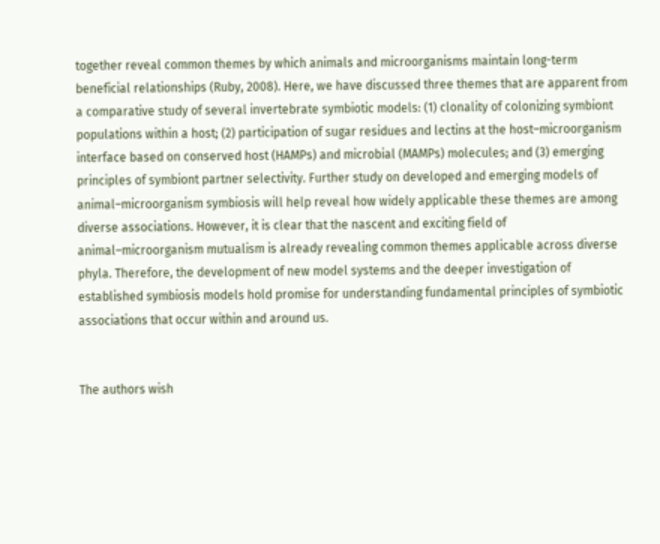together reveal common themes by which animals and microorganisms maintain long-term beneficial relationships (Ruby, 2008). Here, we have discussed three themes that are apparent from a comparative study of several invertebrate symbiotic models: (1) clonality of colonizing symbiont populations within a host; (2) participation of sugar residues and lectins at the host–microorganism interface based on conserved host (HAMPs) and microbial (MAMPs) molecules; and (3) emerging principles of symbiont partner selectivity. Further study on developed and emerging models of animal–microorganism symbiosis will help reveal how widely applicable these themes are among diverse associations. However, it is clear that the nascent and exciting field of animal–microorganism mutualism is already revealing common themes applicable across diverse phyla. Therefore, the development of new model systems and the deeper investigation of established symbiosis models hold promise for understanding fundamental principles of symbiotic associations that occur within and around us.


The authors wish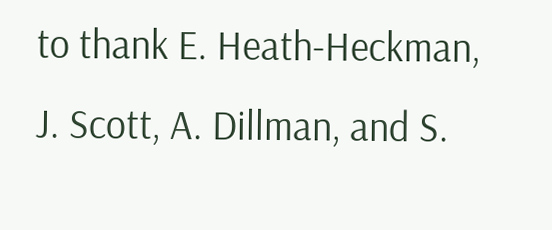to thank E. Heath-Heckman, J. Scott, A. Dillman, and S.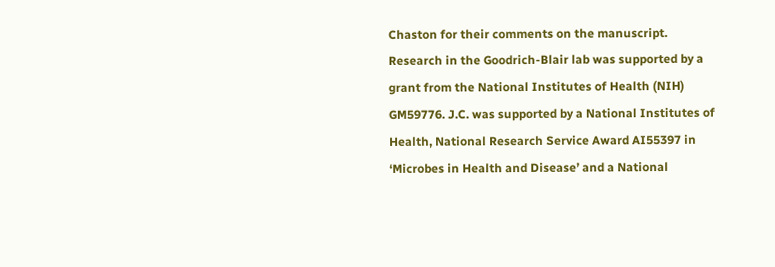Chaston for their comments on the manuscript. Research in the Goodrich-Blair lab was supported by a grant from the National Institutes of Health (NIH) GM59776. J.C. was supported by a National Institutes of Health, National Research Service Award AI55397 in ‘Microbes in Health and Disease’ and a National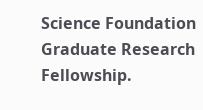Science Foundation Graduate Research Fellowship.